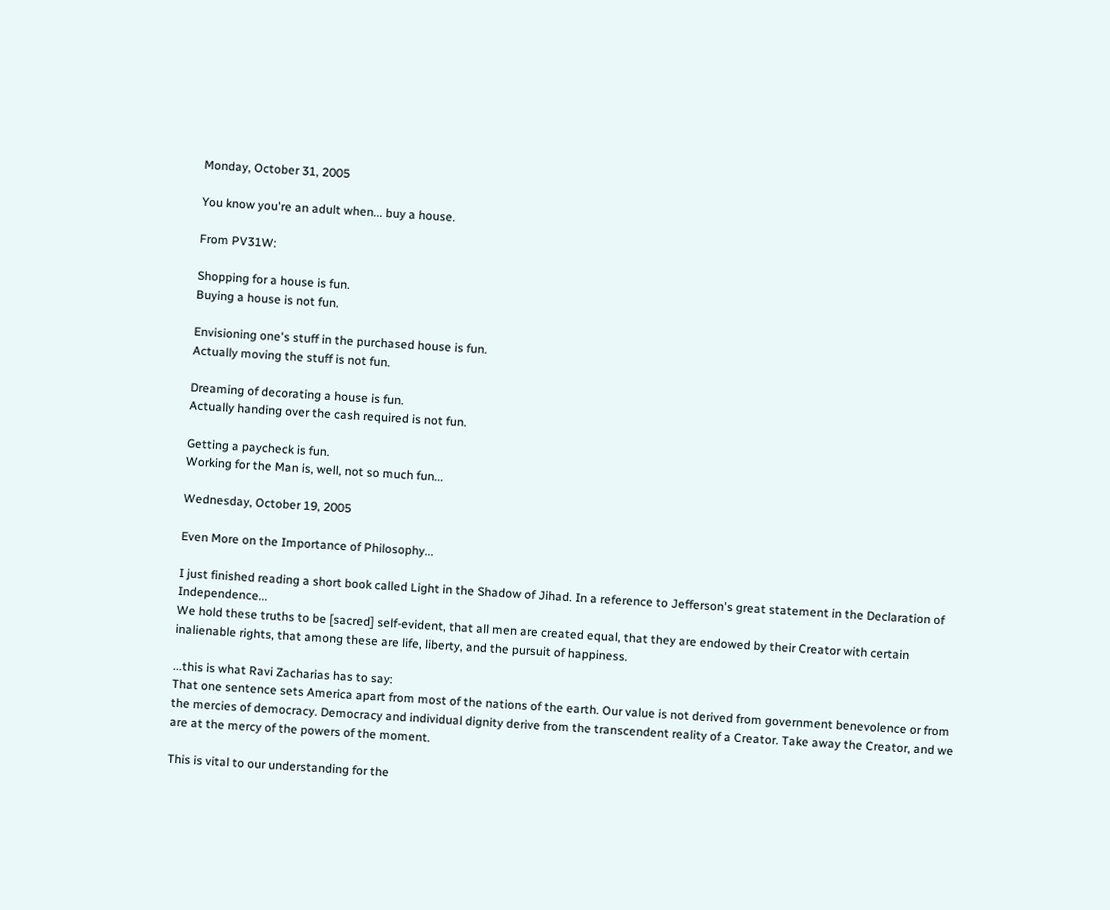Monday, October 31, 2005

You know you're an adult when... buy a house.

From PV31W:

Shopping for a house is fun.
Buying a house is not fun.

Envisioning one's stuff in the purchased house is fun.
Actually moving the stuff is not fun.

Dreaming of decorating a house is fun.
Actually handing over the cash required is not fun.

Getting a paycheck is fun.
Working for the Man is, well, not so much fun...

Wednesday, October 19, 2005

Even More on the Importance of Philosophy...

I just finished reading a short book called Light in the Shadow of Jihad. In a reference to Jefferson's great statement in the Declaration of Independence...
We hold these truths to be [sacred] self-evident, that all men are created equal, that they are endowed by their Creator with certain inalienable rights, that among these are life, liberty, and the pursuit of happiness.

...this is what Ravi Zacharias has to say:
That one sentence sets America apart from most of the nations of the earth. Our value is not derived from government benevolence or from the mercies of democracy. Democracy and individual dignity derive from the transcendent reality of a Creator. Take away the Creator, and we are at the mercy of the powers of the moment.

This is vital to our understanding for the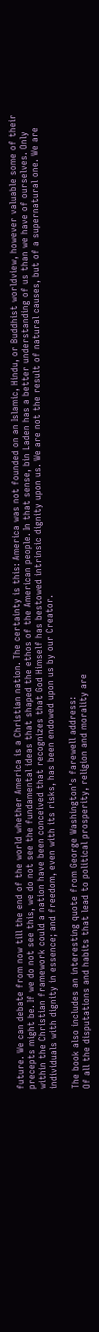future. We can debate from now till the end of the world whether America is a Christian nation. The certainty is this: America was not founded on an Islamic, Hindu, or Buddhist worldview, however valuable some of their precepts might be. If we do not see this, we do not see the fundamental ideas that shaped the ethos of the American people. In that sense, bin Laden has a better understanding of us than we have of ourselves. Only within the Christian framework could a nation have been conceived that recognizes that God Himself has bestowed intrinsic dignity upon us. We are not the result of natural causes, but of a supernatural one. We are individuals with dignity in essence; and freedom, even with its risks, has been endowed upon us by our Creator.

The book also includes an interesting quote from George Washington's farewell address:
Of all the disputations and habits that lead to political prosperity, religion and morality are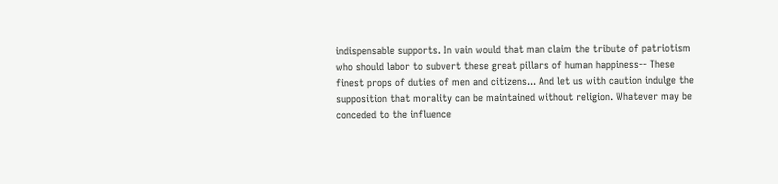indispensable supports. In vain would that man claim the tribute of patriotism who should labor to subvert these great pillars of human happiness-- These finest props of duties of men and citizens... And let us with caution indulge the supposition that morality can be maintained without religion. Whatever may be conceded to the influence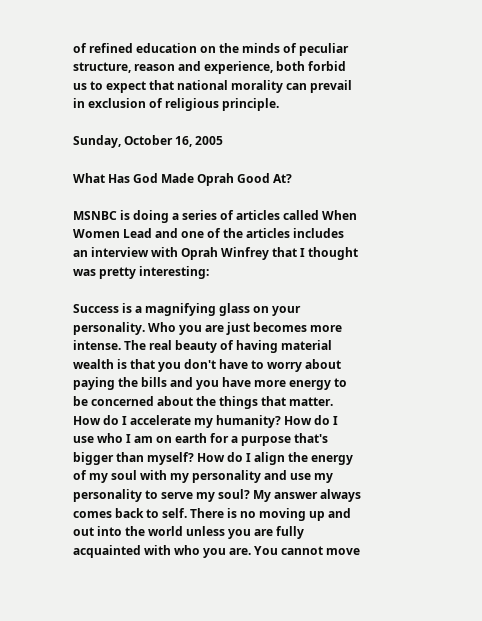of refined education on the minds of peculiar structure, reason and experience, both forbid us to expect that national morality can prevail in exclusion of religious principle.

Sunday, October 16, 2005

What Has God Made Oprah Good At?

MSNBC is doing a series of articles called When Women Lead and one of the articles includes an interview with Oprah Winfrey that I thought was pretty interesting:

Success is a magnifying glass on your personality. Who you are just becomes more intense. The real beauty of having material wealth is that you don't have to worry about paying the bills and you have more energy to be concerned about the things that matter. How do I accelerate my humanity? How do I use who I am on earth for a purpose that's bigger than myself? How do I align the energy of my soul with my personality and use my personality to serve my soul? My answer always comes back to self. There is no moving up and out into the world unless you are fully acquainted with who you are. You cannot move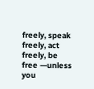freely, speak freely, act freely, be free —unless you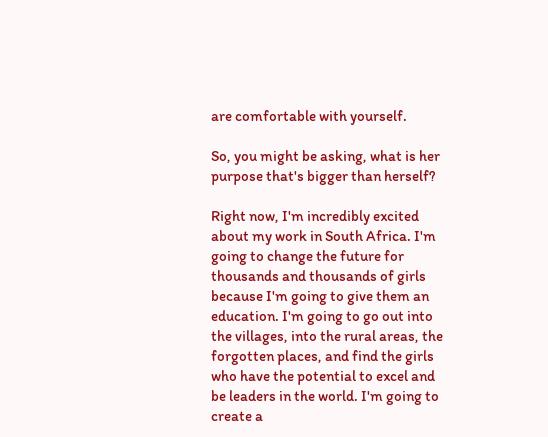are comfortable with yourself.

So, you might be asking, what is her purpose that's bigger than herself?

Right now, I'm incredibly excited about my work in South Africa. I'm going to change the future for thousands and thousands of girls because I'm going to give them an education. I'm going to go out into the villages, into the rural areas, the forgotten places, and find the girls who have the potential to excel and be leaders in the world. I'm going to create a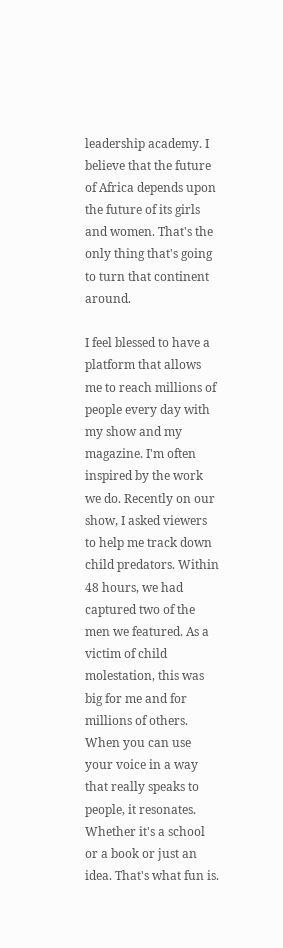leadership academy. I believe that the future of Africa depends upon the future of its girls and women. That's the only thing that's going to turn that continent around.

I feel blessed to have a platform that allows me to reach millions of people every day with my show and my magazine. I'm often inspired by the work we do. Recently on our show, I asked viewers to help me track down child predators. Within 48 hours, we had captured two of the men we featured. As a victim of child molestation, this was big for me and for millions of others. When you can use your voice in a way that really speaks to people, it resonates. Whether it's a school or a book or just an idea. That's what fun is.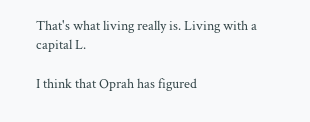That's what living really is. Living with a capital L.

I think that Oprah has figured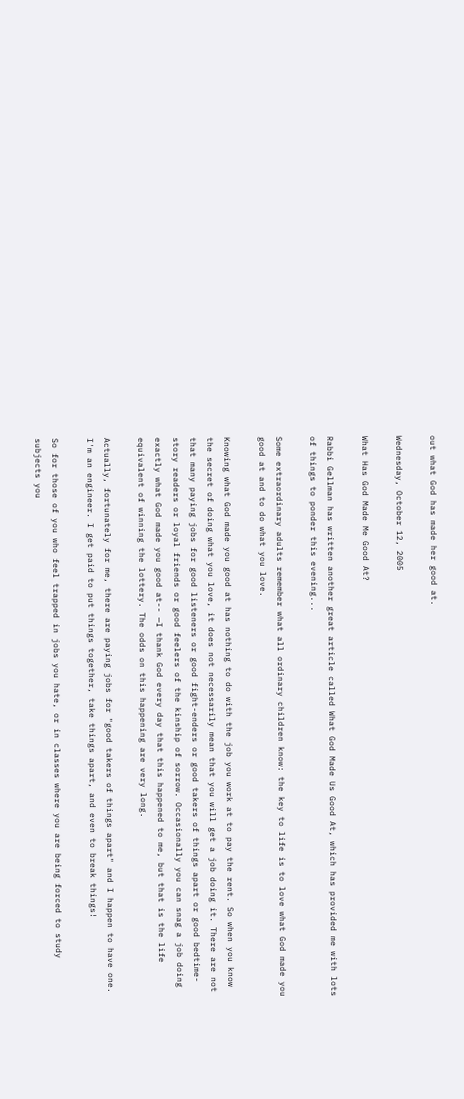out what God has made her good at.

Wednesday, October 12, 2005

What Has God Made Me Good At?

Rabbi Gellman has written another great article called What God Made Us Good At, which has provided me with lots of things to ponder this evening...

Some extraordinary adults remember what all ordinary children know: the key to life is to love what God made you good at and to do what you love.

Knowing what God made you good at has nothing to do with the job you work at to pay the rent. So when you know the secret of doing what you love, it does not necessarily mean that you will get a job doing it. There are not that many paying jobs for good listeners or good fight-enders or good takers of things apart or good bedtime-story readers or loyal friends or good feelers of the kinship of sorrow. Occasionally you can snag a job doing exactly what God made you good at-- —I thank God every day that this happened to me, but that is the life equivalent of winning the lottery. The odds on this happening are very long.

Actually, fortunately for me, there are paying jobs for "good takers of things apart" and I happen to have one. I'm an engineer. I get paid to put things together, take things apart, and even to break things!

So for those of you who feel trapped in jobs you hate, or in classes where you are being forced to study subjects you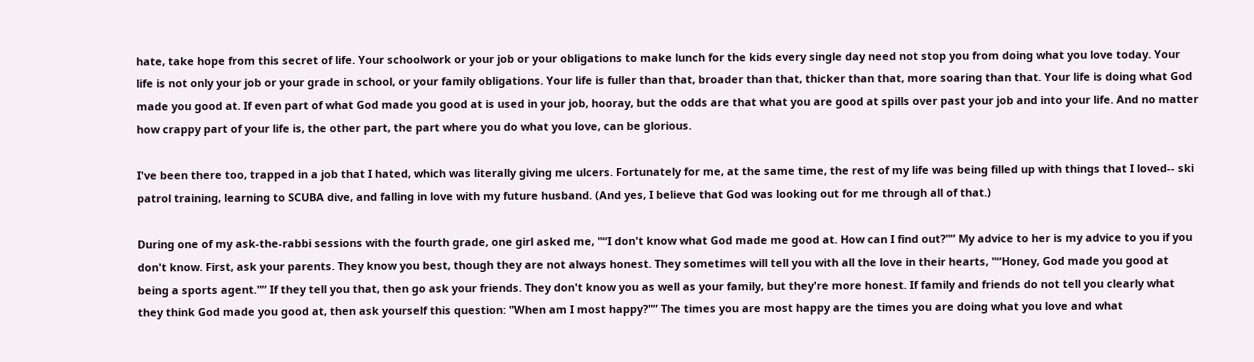hate, take hope from this secret of life. Your schoolwork or your job or your obligations to make lunch for the kids every single day need not stop you from doing what you love today. Your life is not only your job or your grade in school, or your family obligations. Your life is fuller than that, broader than that, thicker than that, more soaring than that. Your life is doing what God made you good at. If even part of what God made you good at is used in your job, hooray, but the odds are that what you are good at spills over past your job and into your life. And no matter how crappy part of your life is, the other part, the part where you do what you love, can be glorious.

I've been there too, trapped in a job that I hated, which was literally giving me ulcers. Fortunately for me, at the same time, the rest of my life was being filled up with things that I loved-- ski patrol training, learning to SCUBA dive, and falling in love with my future husband. (And yes, I believe that God was looking out for me through all of that.)

During one of my ask-the-rabbi sessions with the fourth grade, one girl asked me, "“I don't know what God made me good at. How can I find out?"” My advice to her is my advice to you if you don't know. First, ask your parents. They know you best, though they are not always honest. They sometimes will tell you with all the love in their hearts, "“Honey, God made you good at being a sports agent."” If they tell you that, then go ask your friends. They don't know you as well as your family, but they're more honest. If family and friends do not tell you clearly what they think God made you good at, then ask yourself this question: "When am I most happy?"” The times you are most happy are the times you are doing what you love and what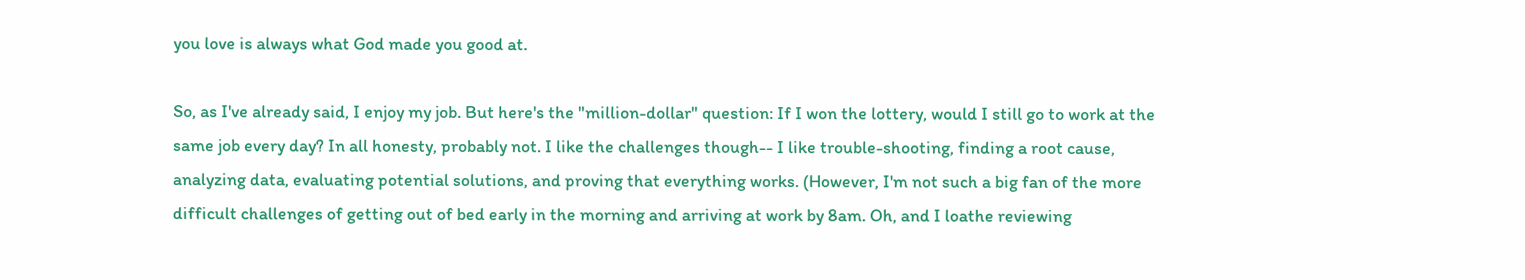you love is always what God made you good at.

So, as I've already said, I enjoy my job. But here's the "million-dollar" question: If I won the lottery, would I still go to work at the same job every day? In all honesty, probably not. I like the challenges though-- I like trouble-shooting, finding a root cause, analyzing data, evaluating potential solutions, and proving that everything works. (However, I'm not such a big fan of the more difficult challenges of getting out of bed early in the morning and arriving at work by 8am. Oh, and I loathe reviewing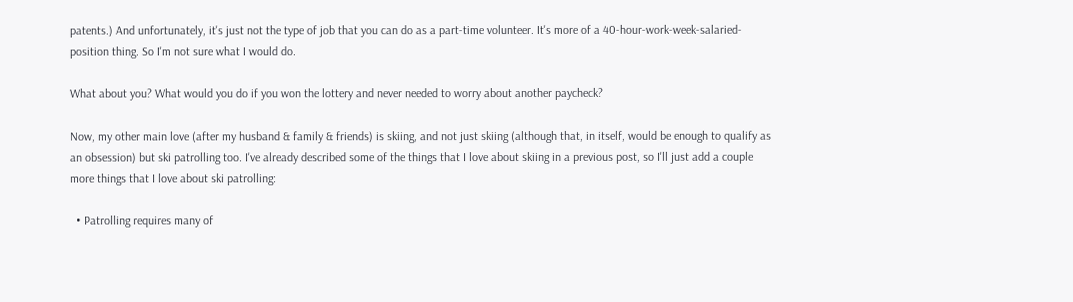patents.) And unfortunately, it's just not the type of job that you can do as a part-time volunteer. It's more of a 40-hour-work-week-salaried-position thing. So I'm not sure what I would do.

What about you? What would you do if you won the lottery and never needed to worry about another paycheck?

Now, my other main love (after my husband & family & friends) is skiing, and not just skiing (although that, in itself, would be enough to qualify as an obsession) but ski patrolling too. I've already described some of the things that I love about skiing in a previous post, so I'll just add a couple more things that I love about ski patrolling:

  • Patrolling requires many of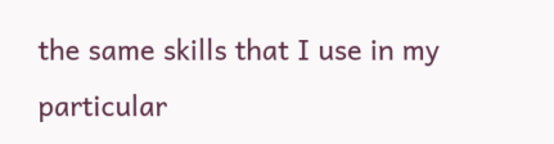the same skills that I use in my particular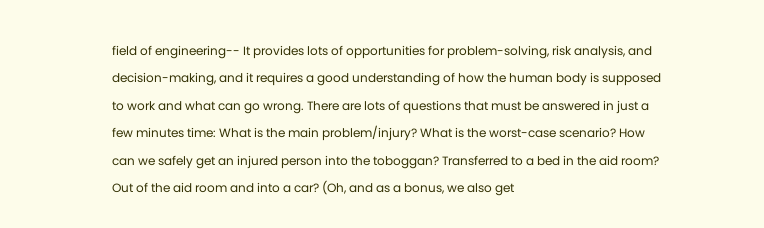field of engineering-- It provides lots of opportunities for problem-solving, risk analysis, and decision-making, and it requires a good understanding of how the human body is supposed to work and what can go wrong. There are lots of questions that must be answered in just a few minutes time: What is the main problem/injury? What is the worst-case scenario? How can we safely get an injured person into the toboggan? Transferred to a bed in the aid room? Out of the aid room and into a car? (Oh, and as a bonus, we also get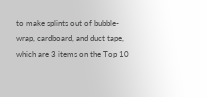to make splints out of bubble-wrap, cardboard, and duct tape, which are 3 items on the Top 10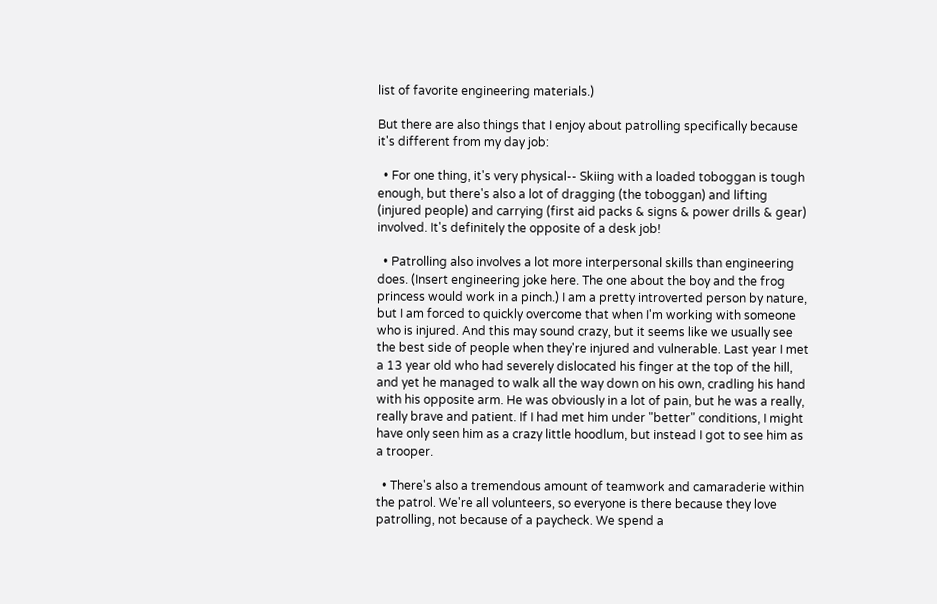list of favorite engineering materials.)

But there are also things that I enjoy about patrolling specifically because it's different from my day job:

  • For one thing, it's very physical-- Skiing with a loaded toboggan is tough enough, but there's also a lot of dragging (the toboggan) and lifting (injured people) and carrying (first aid packs & signs & power drills & gear) involved. It's definitely the opposite of a desk job!

  • Patrolling also involves a lot more interpersonal skills than engineering does. (Insert engineering joke here. The one about the boy and the frog princess would work in a pinch.) I am a pretty introverted person by nature, but I am forced to quickly overcome that when I'm working with someone who is injured. And this may sound crazy, but it seems like we usually see the best side of people when they're injured and vulnerable. Last year I met a 13 year old who had severely dislocated his finger at the top of the hill, and yet he managed to walk all the way down on his own, cradling his hand with his opposite arm. He was obviously in a lot of pain, but he was a really, really brave and patient. If I had met him under "better" conditions, I might have only seen him as a crazy little hoodlum, but instead I got to see him as a trooper.

  • There's also a tremendous amount of teamwork and camaraderie within the patrol. We're all volunteers, so everyone is there because they love patrolling, not because of a paycheck. We spend a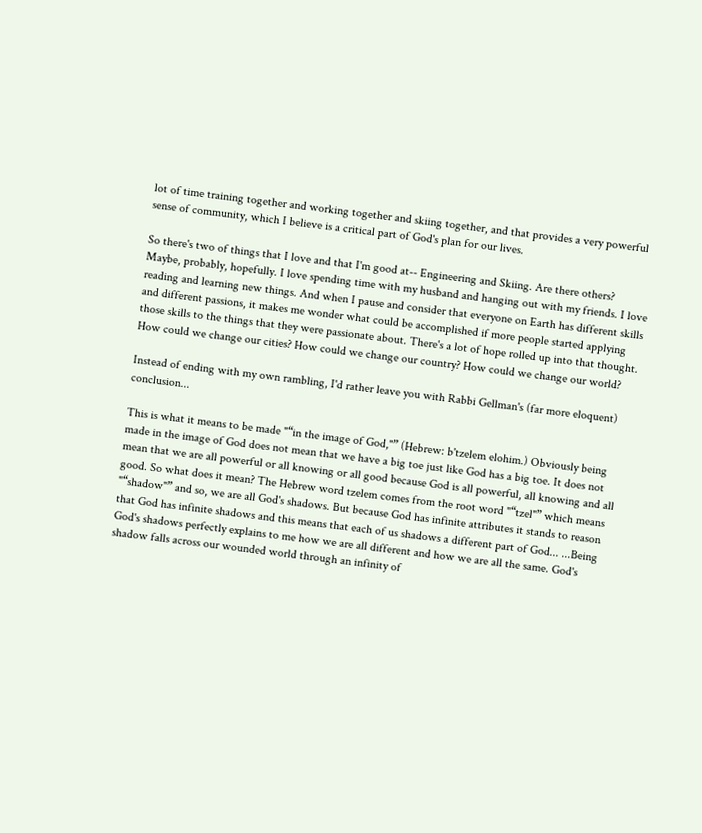lot of time training together and working together and skiing together, and that provides a very powerful sense of community, which I believe is a critical part of God's plan for our lives.

So there's two of things that I love and that I'm good at-- Engineering and Skiing. Are there others? Maybe, probably, hopefully. I love spending time with my husband and hanging out with my friends. I love reading and learning new things. And when I pause and consider that everyone on Earth has different skills and different passions, it makes me wonder what could be accomplished if more people started applying those skills to the things that they were passionate about. There's a lot of hope rolled up into that thought. How could we change our cities? How could we change our country? How could we change our world?

Instead of ending with my own rambling, I'd rather leave you with Rabbi Gellman's (far more eloquent) conclusion...

This is what it means to be made "“in the image of God,"” (Hebrew: b'tzelem elohim.) Obviously being made in the image of God does not mean that we have a big toe just like God has a big toe. It does not mean that we are all powerful or all knowing or all good because God is all powerful, all knowing and all good. So what does it mean? The Hebrew word tzelem comes from the root word "“tzel"” which means "“shadow"” and so, we are all God's shadows. But because God has infinite attributes it stands to reason that God has infinite shadows and this means that each of us shadows a different part of God... ...Being God's shadows perfectly explains to me how we are all different and how we are all the same. God's shadow falls across our wounded world through an infinity of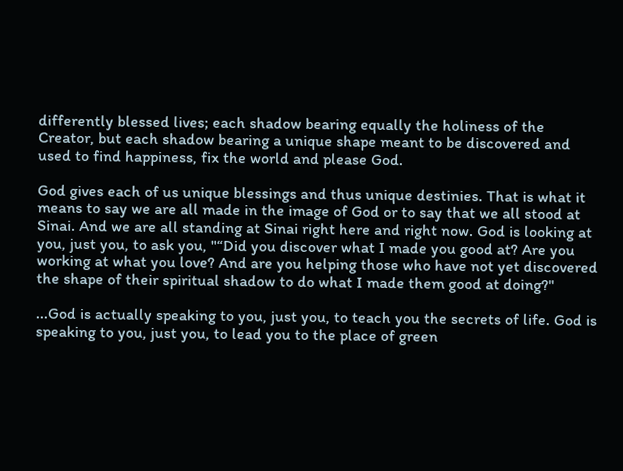differently blessed lives; each shadow bearing equally the holiness of the Creator, but each shadow bearing a unique shape meant to be discovered and used to find happiness, fix the world and please God.

God gives each of us unique blessings and thus unique destinies. That is what it means to say we are all made in the image of God or to say that we all stood at Sinai. And we are all standing at Sinai right here and right now. God is looking at you, just you, to ask you, "“Did you discover what I made you good at? Are you working at what you love? And are you helping those who have not yet discovered the shape of their spiritual shadow to do what I made them good at doing?"

...God is actually speaking to you, just you, to teach you the secrets of life. God is speaking to you, just you, to lead you to the place of green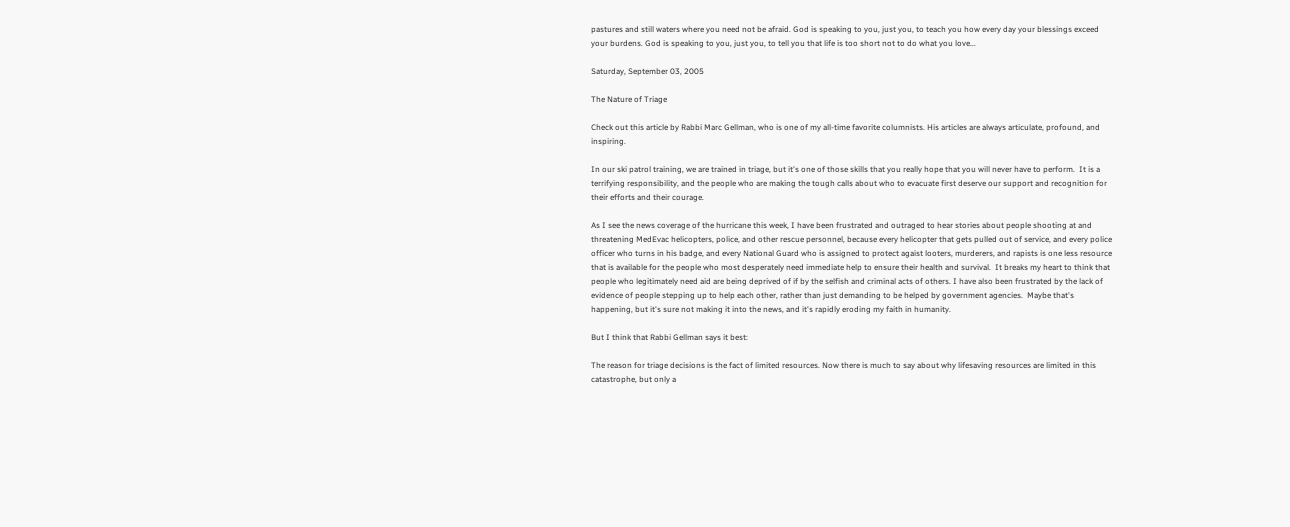pastures and still waters where you need not be afraid. God is speaking to you, just you, to teach you how every day your blessings exceed your burdens. God is speaking to you, just you, to tell you that life is too short not to do what you love...

Saturday, September 03, 2005

The Nature of Triage

Check out this article by Rabbi Marc Gellman, who is one of my all-time favorite columnists. His articles are always articulate, profound, and inspiring.

In our ski patrol training, we are trained in triage, but it's one of those skills that you really hope that you will never have to perform.  It is a terrifying responsibility, and the people who are making the tough calls about who to evacuate first deserve our support and recognition for their efforts and their courage.

As I see the news coverage of the hurricane this week, I have been frustrated and outraged to hear stories about people shooting at and threatening MedEvac helicopters, police, and other rescue personnel, because every helicopter that gets pulled out of service, and every police officer who turns in his badge, and every National Guard who is assigned to protect agaist looters, murderers, and rapists is one less resource that is available for the people who most desperately need immediate help to ensure their health and survival.  It breaks my heart to think that people who legitimately need aid are being deprived of if by the selfish and criminal acts of others. I have also been frustrated by the lack of evidence of people stepping up to help each other, rather than just demanding to be helped by government agencies.  Maybe that's happening, but it's sure not making it into the news, and it's rapidly eroding my faith in humanity.

But I think that Rabbi Gellman says it best:

The reason for triage decisions is the fact of limited resources. Now there is much to say about why lifesaving resources are limited in this catastrophe, but only a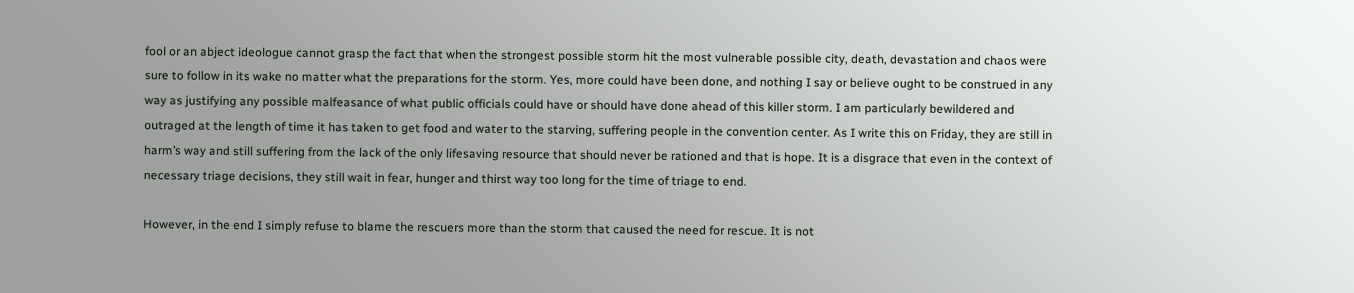fool or an abject ideologue cannot grasp the fact that when the strongest possible storm hit the most vulnerable possible city, death, devastation and chaos were sure to follow in its wake no matter what the preparations for the storm. Yes, more could have been done, and nothing I say or believe ought to be construed in any way as justifying any possible malfeasance of what public officials could have or should have done ahead of this killer storm. I am particularly bewildered and outraged at the length of time it has taken to get food and water to the starving, suffering people in the convention center. As I write this on Friday, they are still in harm’s way and still suffering from the lack of the only lifesaving resource that should never be rationed and that is hope. It is a disgrace that even in the context of necessary triage decisions, they still wait in fear, hunger and thirst way too long for the time of triage to end.

However, in the end I simply refuse to blame the rescuers more than the storm that caused the need for rescue. It is not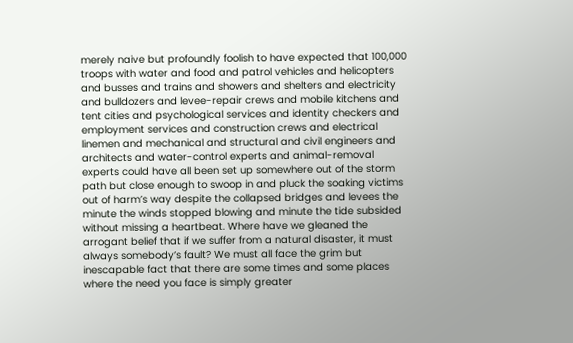merely naive but profoundly foolish to have expected that 100,000 troops with water and food and patrol vehicles and helicopters and busses and trains and showers and shelters and electricity and bulldozers and levee-repair crews and mobile kitchens and tent cities and psychological services and identity checkers and employment services and construction crews and electrical linemen and mechanical and structural and civil engineers and architects and water-control experts and animal-removal experts could have all been set up somewhere out of the storm path but close enough to swoop in and pluck the soaking victims out of harm’s way despite the collapsed bridges and levees the minute the winds stopped blowing and minute the tide subsided without missing a heartbeat. Where have we gleaned the arrogant belief that if we suffer from a natural disaster, it must always somebody’s fault? We must all face the grim but inescapable fact that there are some times and some places where the need you face is simply greater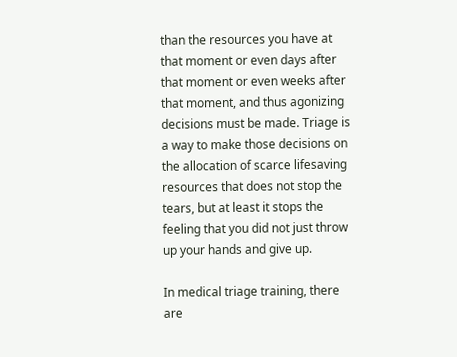than the resources you have at that moment or even days after that moment or even weeks after that moment, and thus agonizing decisions must be made. Triage is a way to make those decisions on the allocation of scarce lifesaving resources that does not stop the tears, but at least it stops the feeling that you did not just throw up your hands and give up.

In medical triage training, there are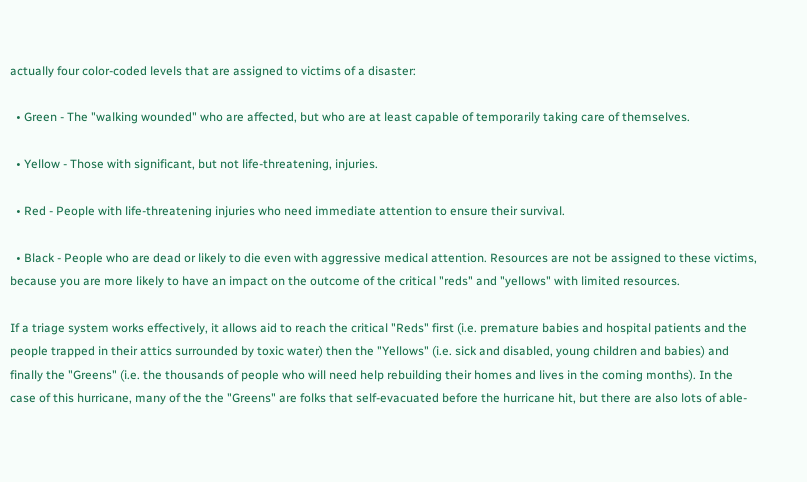actually four color-coded levels that are assigned to victims of a disaster:

  • Green - The "walking wounded" who are affected, but who are at least capable of temporarily taking care of themselves.

  • Yellow - Those with significant, but not life-threatening, injuries.

  • Red - People with life-threatening injuries who need immediate attention to ensure their survival.

  • Black - People who are dead or likely to die even with aggressive medical attention. Resources are not be assigned to these victims, because you are more likely to have an impact on the outcome of the critical "reds" and "yellows" with limited resources.

If a triage system works effectively, it allows aid to reach the critical "Reds" first (i.e. premature babies and hospital patients and the people trapped in their attics surrounded by toxic water) then the "Yellows" (i.e. sick and disabled, young children and babies) and finally the "Greens" (i.e. the thousands of people who will need help rebuilding their homes and lives in the coming months). In the case of this hurricane, many of the the "Greens" are folks that self-evacuated before the hurricane hit, but there are also lots of able-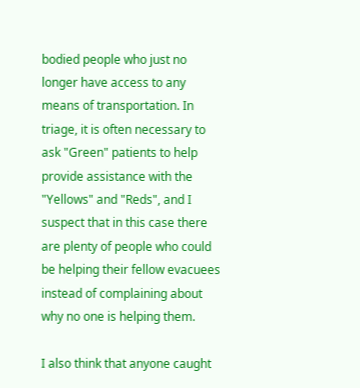bodied people who just no longer have access to any means of transportation. In triage, it is often necessary to ask "Green" patients to help provide assistance with the "Yellows" and "Reds", and I suspect that in this case there are plenty of people who could be helping their fellow evacuees instead of complaining about why no one is helping them.

I also think that anyone caught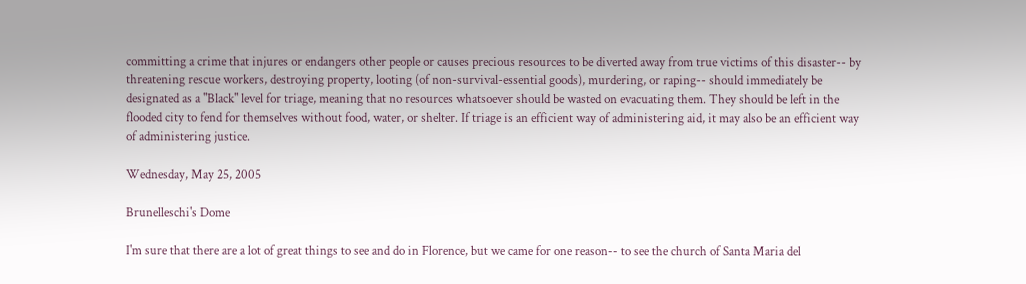committing a crime that injures or endangers other people or causes precious resources to be diverted away from true victims of this disaster-- by threatening rescue workers, destroying property, looting (of non-survival-essential goods), murdering, or raping-- should immediately be designated as a "Black" level for triage, meaning that no resources whatsoever should be wasted on evacuating them. They should be left in the flooded city to fend for themselves without food, water, or shelter. If triage is an efficient way of administering aid, it may also be an efficient way of administering justice.

Wednesday, May 25, 2005

Brunelleschi's Dome

I'm sure that there are a lot of great things to see and do in Florence, but we came for one reason-- to see the church of Santa Maria del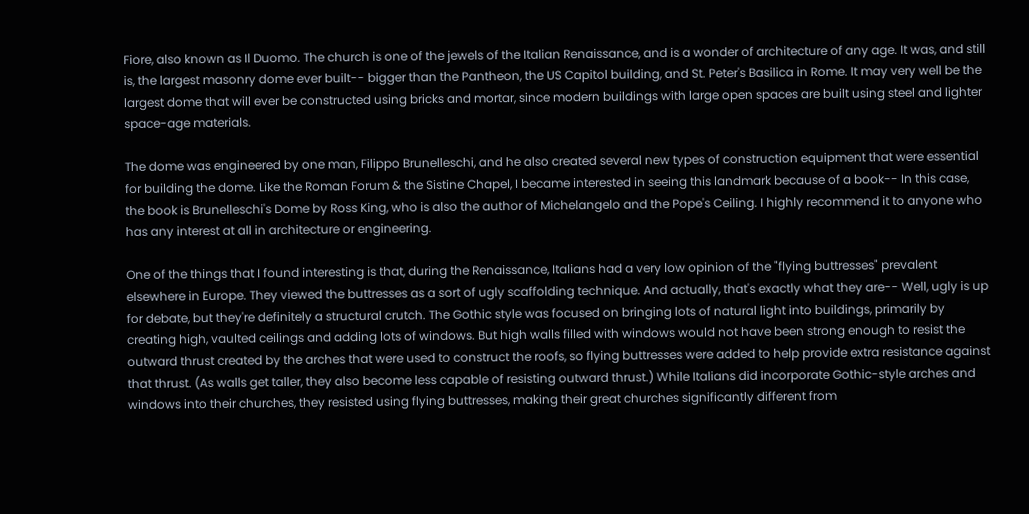Fiore, also known as Il Duomo. The church is one of the jewels of the Italian Renaissance, and is a wonder of architecture of any age. It was, and still is, the largest masonry dome ever built-- bigger than the Pantheon, the US Capitol building, and St. Peter's Basilica in Rome. It may very well be the largest dome that will ever be constructed using bricks and mortar, since modern buildings with large open spaces are built using steel and lighter space-age materials.

The dome was engineered by one man, Filippo Brunelleschi, and he also created several new types of construction equipment that were essential for building the dome. Like the Roman Forum & the Sistine Chapel, I became interested in seeing this landmark because of a book-- In this case, the book is Brunelleschi's Dome by Ross King, who is also the author of Michelangelo and the Pope's Ceiling. I highly recommend it to anyone who has any interest at all in architecture or engineering.

One of the things that I found interesting is that, during the Renaissance, Italians had a very low opinion of the "flying buttresses" prevalent elsewhere in Europe. They viewed the buttresses as a sort of ugly scaffolding technique. And actually, that's exactly what they are-- Well, ugly is up for debate, but they're definitely a structural crutch. The Gothic style was focused on bringing lots of natural light into buildings, primarily by creating high, vaulted ceilings and adding lots of windows. But high walls filled with windows would not have been strong enough to resist the outward thrust created by the arches that were used to construct the roofs, so flying buttresses were added to help provide extra resistance against that thrust. (As walls get taller, they also become less capable of resisting outward thrust.) While Italians did incorporate Gothic-style arches and windows into their churches, they resisted using flying buttresses, making their great churches significantly different from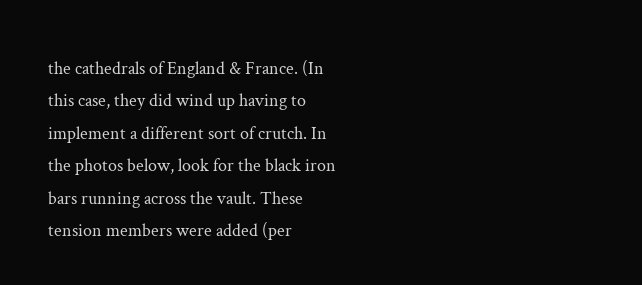the cathedrals of England & France. (In this case, they did wind up having to implement a different sort of crutch. In the photos below, look for the black iron bars running across the vault. These tension members were added (per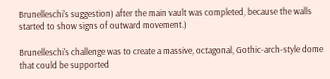Brunelleschi's suggestion) after the main vault was completed, because the walls started to show signs of outward movement.)

Brunelleschi's challenge was to create a massive, octagonal, Gothic-arch-style dome that could be supported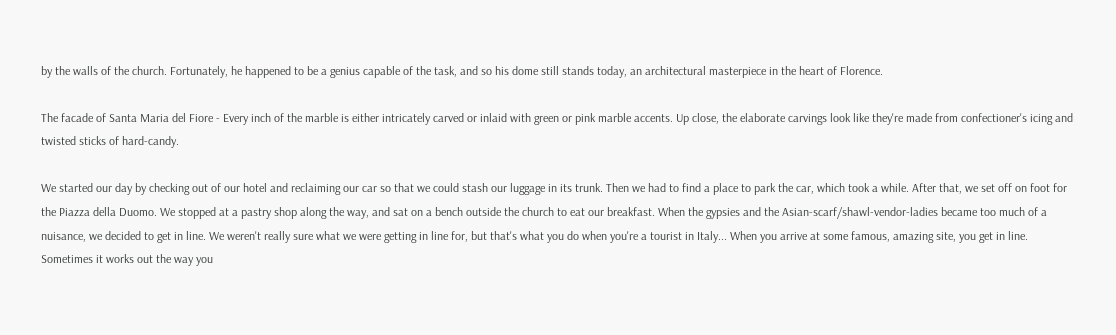by the walls of the church. Fortunately, he happened to be a genius capable of the task, and so his dome still stands today, an architectural masterpiece in the heart of Florence.

The facade of Santa Maria del Fiore - Every inch of the marble is either intricately carved or inlaid with green or pink marble accents. Up close, the elaborate carvings look like they're made from confectioner's icing and twisted sticks of hard-candy.

We started our day by checking out of our hotel and reclaiming our car so that we could stash our luggage in its trunk. Then we had to find a place to park the car, which took a while. After that, we set off on foot for the Piazza della Duomo. We stopped at a pastry shop along the way, and sat on a bench outside the church to eat our breakfast. When the gypsies and the Asian-scarf/shawl-vendor-ladies became too much of a nuisance, we decided to get in line. We weren't really sure what we were getting in line for, but that's what you do when you're a tourist in Italy... When you arrive at some famous, amazing site, you get in line. Sometimes it works out the way you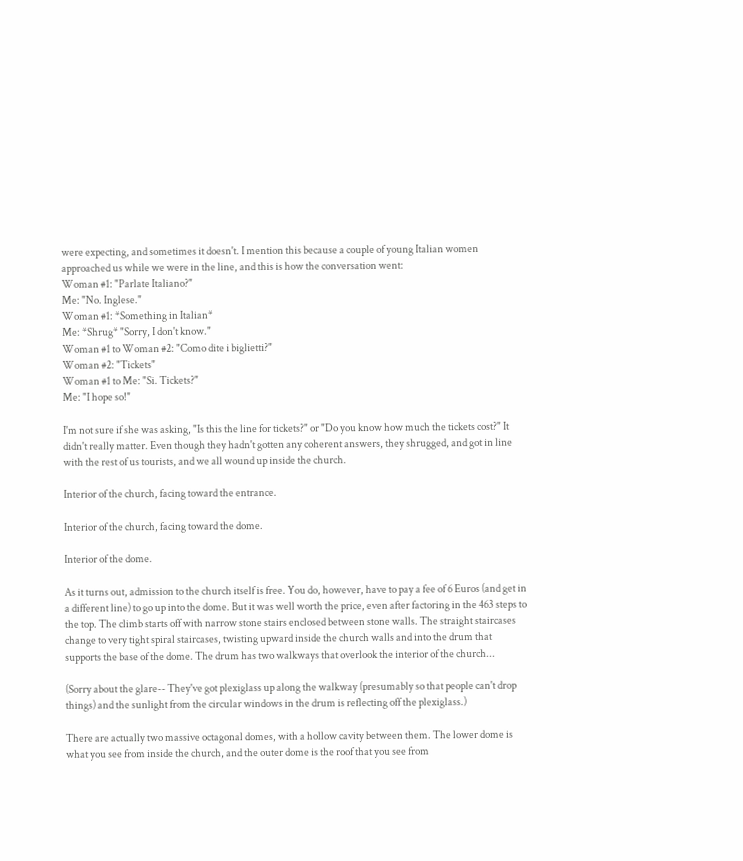were expecting, and sometimes it doesn't. I mention this because a couple of young Italian women approached us while we were in the line, and this is how the conversation went:
Woman #1: "Parlate Italiano?"
Me: "No. Inglese."
Woman #1: *Something in Italian*
Me: *Shrug* "Sorry, I don't know."
Woman #1 to Woman #2: "Como dite i biglietti?"
Woman #2: "Tickets"
Woman #1 to Me: "Si. Tickets?"
Me: "I hope so!"

I'm not sure if she was asking, "Is this the line for tickets?" or "Do you know how much the tickets cost?" It didn't really matter. Even though they hadn't gotten any coherent answers, they shrugged, and got in line with the rest of us tourists, and we all wound up inside the church.

Interior of the church, facing toward the entrance.

Interior of the church, facing toward the dome.

Interior of the dome.

As it turns out, admission to the church itself is free. You do, however, have to pay a fee of 6 Euros (and get in a different line) to go up into the dome. But it was well worth the price, even after factoring in the 463 steps to the top. The climb starts off with narrow stone stairs enclosed between stone walls. The straight staircases change to very tight spiral staircases, twisting upward inside the church walls and into the drum that supports the base of the dome. The drum has two walkways that overlook the interior of the church...

(Sorry about the glare-- They've got plexiglass up along the walkway (presumably so that people can't drop things) and the sunlight from the circular windows in the drum is reflecting off the plexiglass.)

There are actually two massive octagonal domes, with a hollow cavity between them. The lower dome is what you see from inside the church, and the outer dome is the roof that you see from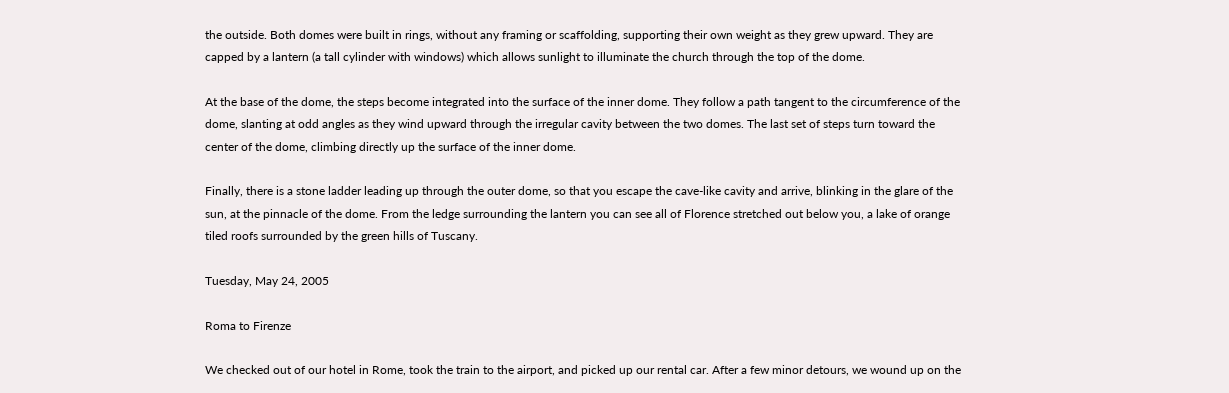the outside. Both domes were built in rings, without any framing or scaffolding, supporting their own weight as they grew upward. They are capped by a lantern (a tall cylinder with windows) which allows sunlight to illuminate the church through the top of the dome.

At the base of the dome, the steps become integrated into the surface of the inner dome. They follow a path tangent to the circumference of the dome, slanting at odd angles as they wind upward through the irregular cavity between the two domes. The last set of steps turn toward the center of the dome, climbing directly up the surface of the inner dome.

Finally, there is a stone ladder leading up through the outer dome, so that you escape the cave-like cavity and arrive, blinking in the glare of the sun, at the pinnacle of the dome. From the ledge surrounding the lantern you can see all of Florence stretched out below you, a lake of orange tiled roofs surrounded by the green hills of Tuscany.

Tuesday, May 24, 2005

Roma to Firenze

We checked out of our hotel in Rome, took the train to the airport, and picked up our rental car. After a few minor detours, we wound up on the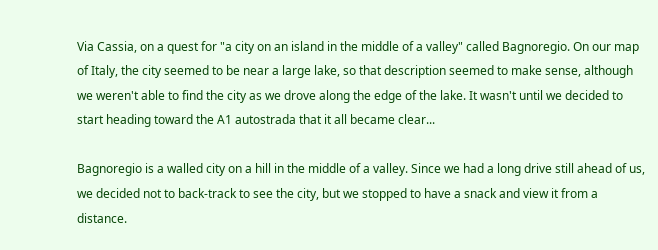Via Cassia, on a quest for "a city on an island in the middle of a valley" called Bagnoregio. On our map of Italy, the city seemed to be near a large lake, so that description seemed to make sense, although we weren't able to find the city as we drove along the edge of the lake. It wasn't until we decided to start heading toward the A1 autostrada that it all became clear...

Bagnoregio is a walled city on a hill in the middle of a valley. Since we had a long drive still ahead of us, we decided not to back-track to see the city, but we stopped to have a snack and view it from a distance.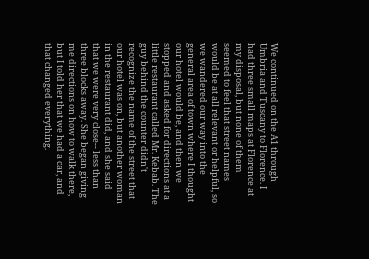We continued on the A1 through Umbria and Tuscany to Florence. I had three small maps at Florence at my disposal, but none of them seemed to feel that street names would be at all relevant or helpful, so we wandered our way into the general area of town where I thought our hotel would be, and then we stopped and asked for directions at a little restaurant called Mr. Kebab. The guy behind the counter didn't recognize the name of the street that our hotel was on, but another woman in the restaurant did, and she said that we were very close-- less than three blocks away. She began giving me directions on how to walk there, but I told her that we had a car, and that changed everything.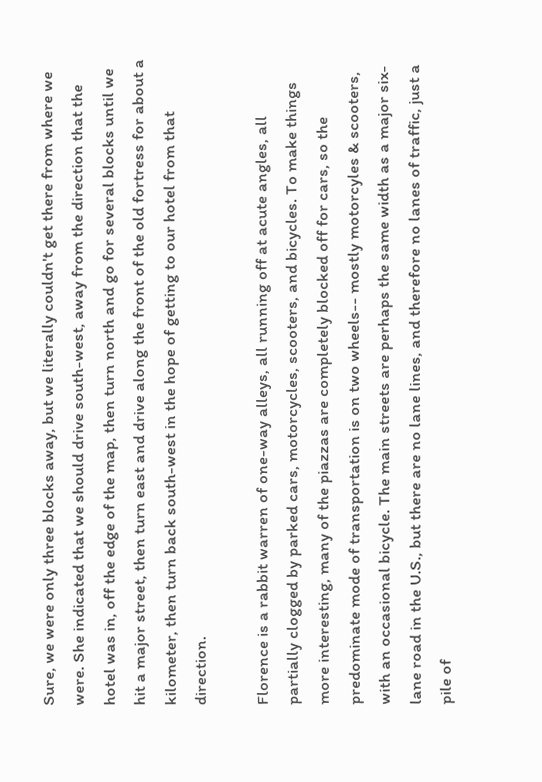Sure, we were only three blocks away, but we literally couldn't get there from where we were. She indicated that we should drive south-west, away from the direction that the hotel was in, off the edge of the map, then turn north and go for several blocks until we hit a major street, then turn east and drive along the front of the old fortress for about a kilometer, then turn back south-west in the hope of getting to our hotel from that direction.

Florence is a rabbit warren of one-way alleys, all running off at acute angles, all partially clogged by parked cars, motorcycles, scooters, and bicycles. To make things more interesting, many of the piazzas are completely blocked off for cars, so the predominate mode of transportation is on two wheels-- mostly motorcyles & scooters, with an occasional bicycle. The main streets are perhaps the same width as a major six-lane road in the U.S., but there are no lane lines, and therefore no lanes of traffic, just a pile of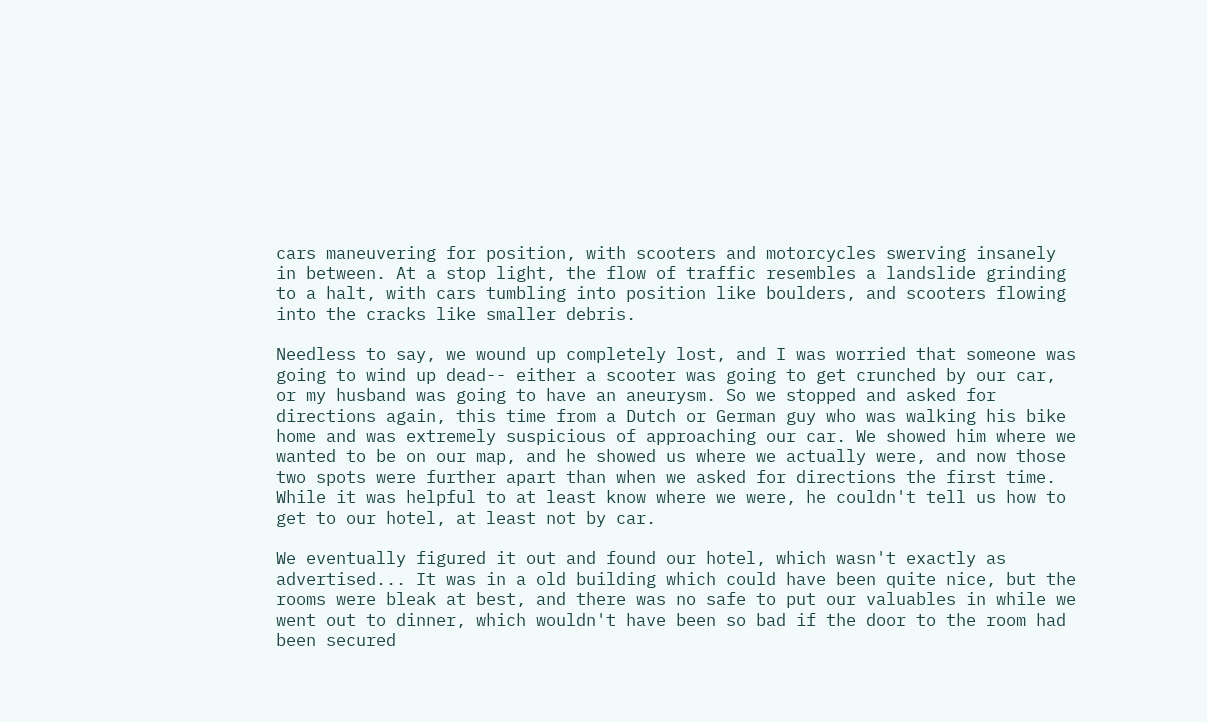cars maneuvering for position, with scooters and motorcycles swerving insanely in between. At a stop light, the flow of traffic resembles a landslide grinding to a halt, with cars tumbling into position like boulders, and scooters flowing into the cracks like smaller debris.

Needless to say, we wound up completely lost, and I was worried that someone was going to wind up dead-- either a scooter was going to get crunched by our car, or my husband was going to have an aneurysm. So we stopped and asked for directions again, this time from a Dutch or German guy who was walking his bike home and was extremely suspicious of approaching our car. We showed him where we wanted to be on our map, and he showed us where we actually were, and now those two spots were further apart than when we asked for directions the first time. While it was helpful to at least know where we were, he couldn't tell us how to get to our hotel, at least not by car.

We eventually figured it out and found our hotel, which wasn't exactly as advertised... It was in a old building which could have been quite nice, but the rooms were bleak at best, and there was no safe to put our valuables in while we went out to dinner, which wouldn't have been so bad if the door to the room had been secured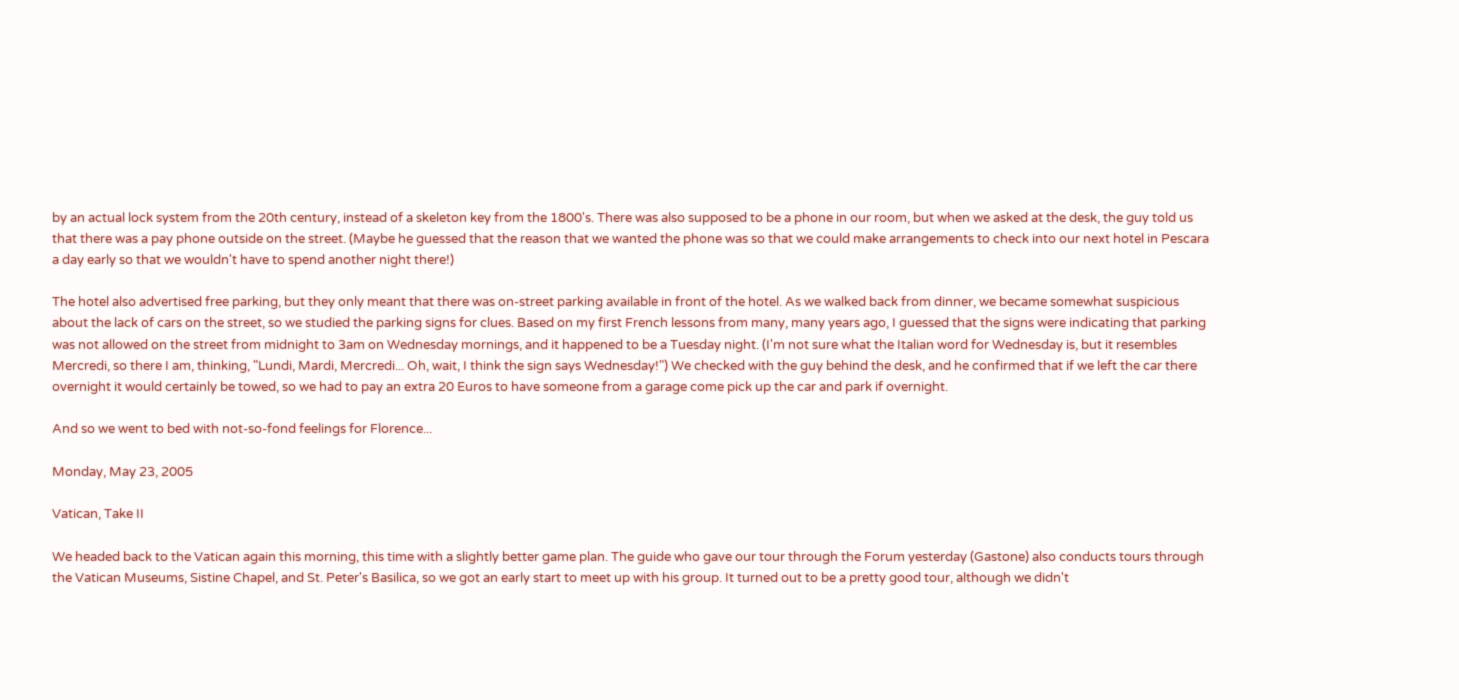by an actual lock system from the 20th century, instead of a skeleton key from the 1800's. There was also supposed to be a phone in our room, but when we asked at the desk, the guy told us that there was a pay phone outside on the street. (Maybe he guessed that the reason that we wanted the phone was so that we could make arrangements to check into our next hotel in Pescara a day early so that we wouldn't have to spend another night there!)

The hotel also advertised free parking, but they only meant that there was on-street parking available in front of the hotel. As we walked back from dinner, we became somewhat suspicious about the lack of cars on the street, so we studied the parking signs for clues. Based on my first French lessons from many, many years ago, I guessed that the signs were indicating that parking was not allowed on the street from midnight to 3am on Wednesday mornings, and it happened to be a Tuesday night. (I'm not sure what the Italian word for Wednesday is, but it resembles Mercredi, so there I am, thinking, "Lundi, Mardi, Mercredi... Oh, wait, I think the sign says Wednesday!") We checked with the guy behind the desk, and he confirmed that if we left the car there overnight it would certainly be towed, so we had to pay an extra 20 Euros to have someone from a garage come pick up the car and park if overnight.

And so we went to bed with not-so-fond feelings for Florence...

Monday, May 23, 2005

Vatican, Take II

We headed back to the Vatican again this morning, this time with a slightly better game plan. The guide who gave our tour through the Forum yesterday (Gastone) also conducts tours through the Vatican Museums, Sistine Chapel, and St. Peter's Basilica, so we got an early start to meet up with his group. It turned out to be a pretty good tour, although we didn't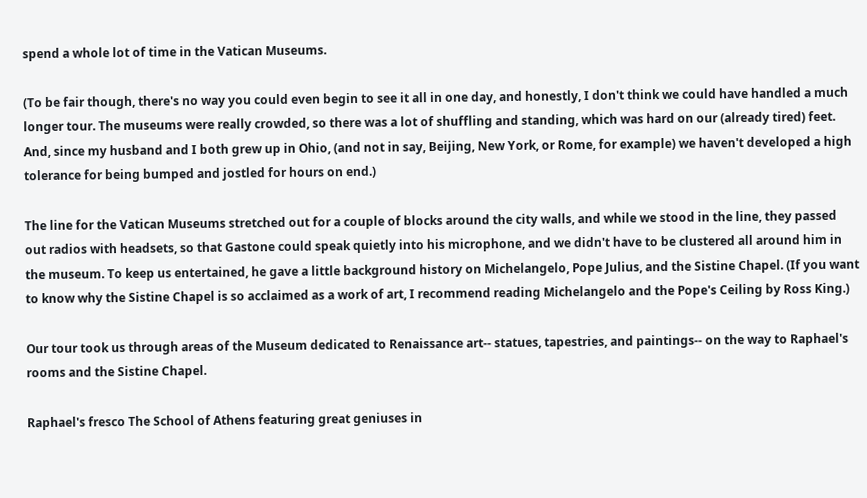spend a whole lot of time in the Vatican Museums.

(To be fair though, there's no way you could even begin to see it all in one day, and honestly, I don't think we could have handled a much longer tour. The museums were really crowded, so there was a lot of shuffling and standing, which was hard on our (already tired) feet. And, since my husband and I both grew up in Ohio, (and not in say, Beijing, New York, or Rome, for example) we haven't developed a high tolerance for being bumped and jostled for hours on end.)

The line for the Vatican Museums stretched out for a couple of blocks around the city walls, and while we stood in the line, they passed out radios with headsets, so that Gastone could speak quietly into his microphone, and we didn't have to be clustered all around him in the museum. To keep us entertained, he gave a little background history on Michelangelo, Pope Julius, and the Sistine Chapel. (If you want to know why the Sistine Chapel is so acclaimed as a work of art, I recommend reading Michelangelo and the Pope's Ceiling by Ross King.)

Our tour took us through areas of the Museum dedicated to Renaissance art-- statues, tapestries, and paintings-- on the way to Raphael's rooms and the Sistine Chapel.

Raphael's fresco The School of Athens featuring great geniuses in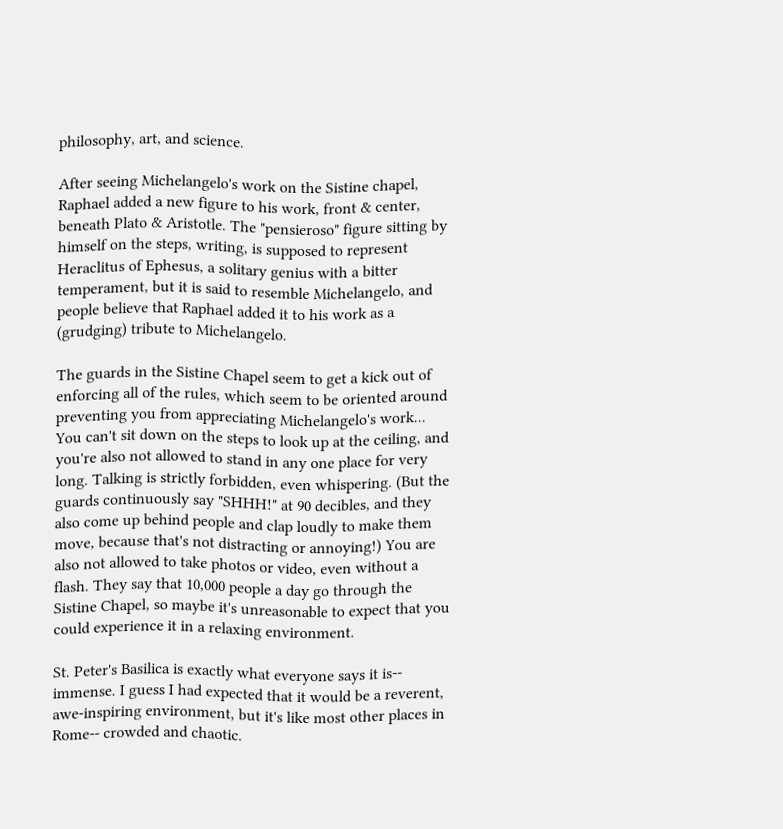philosophy, art, and science.

After seeing Michelangelo's work on the Sistine chapel, Raphael added a new figure to his work, front & center, beneath Plato & Aristotle. The "pensieroso" figure sitting by himself on the steps, writing, is supposed to represent Heraclitus of Ephesus, a solitary genius with a bitter temperament, but it is said to resemble Michelangelo, and people believe that Raphael added it to his work as a (grudging) tribute to Michelangelo.

The guards in the Sistine Chapel seem to get a kick out of enforcing all of the rules, which seem to be oriented around preventing you from appreciating Michelangelo's work... You can't sit down on the steps to look up at the ceiling, and you're also not allowed to stand in any one place for very long. Talking is strictly forbidden, even whispering. (But the guards continuously say "SHHH!" at 90 decibles, and they also come up behind people and clap loudly to make them move, because that's not distracting or annoying!) You are also not allowed to take photos or video, even without a flash. They say that 10,000 people a day go through the Sistine Chapel, so maybe it's unreasonable to expect that you could experience it in a relaxing environment.

St. Peter's Basilica is exactly what everyone says it is-- immense. I guess I had expected that it would be a reverent, awe-inspiring environment, but it's like most other places in Rome-- crowded and chaotic.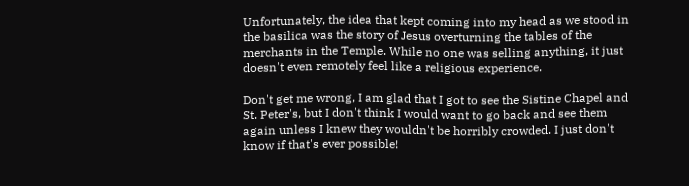Unfortunately, the idea that kept coming into my head as we stood in the basilica was the story of Jesus overturning the tables of the merchants in the Temple. While no one was selling anything, it just doesn't even remotely feel like a religious experience.

Don't get me wrong, I am glad that I got to see the Sistine Chapel and St. Peter's, but I don't think I would want to go back and see them again unless I knew they wouldn't be horribly crowded. I just don't know if that's ever possible!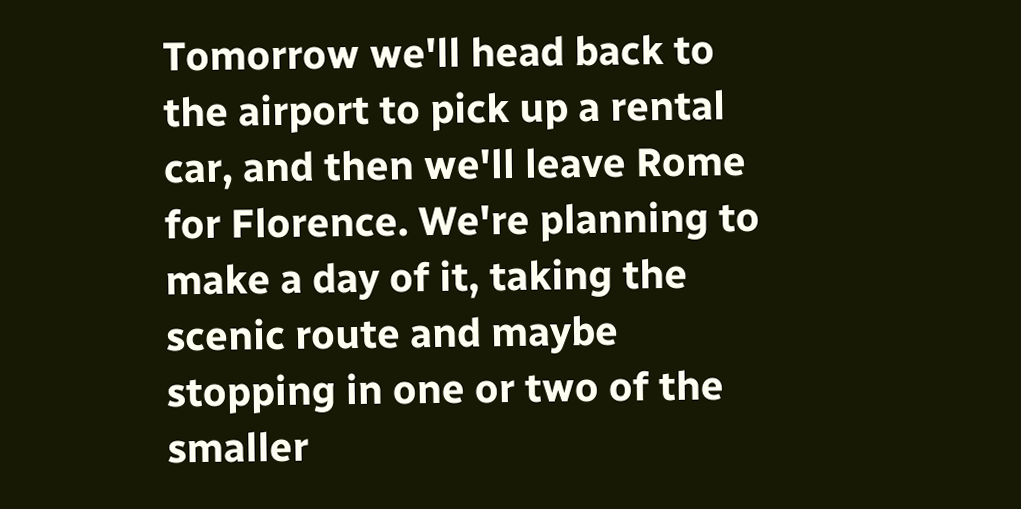Tomorrow we'll head back to the airport to pick up a rental car, and then we'll leave Rome for Florence. We're planning to make a day of it, taking the scenic route and maybe stopping in one or two of the smaller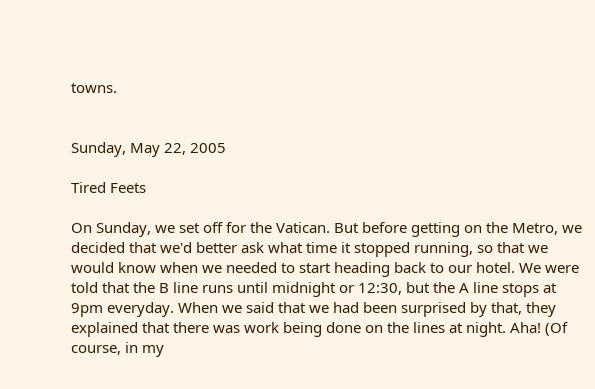towns.


Sunday, May 22, 2005

Tired Feets

On Sunday, we set off for the Vatican. But before getting on the Metro, we decided that we'd better ask what time it stopped running, so that we would know when we needed to start heading back to our hotel. We were told that the B line runs until midnight or 12:30, but the A line stops at 9pm everyday. When we said that we had been surprised by that, they explained that there was work being done on the lines at night. Aha! (Of course, in my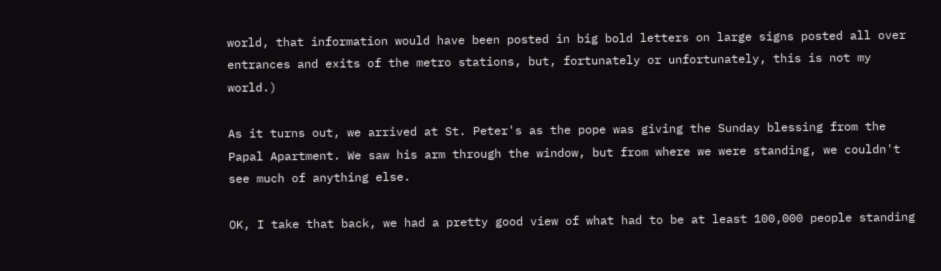world, that information would have been posted in big bold letters on large signs posted all over entrances and exits of the metro stations, but, fortunately or unfortunately, this is not my world.)

As it turns out, we arrived at St. Peter's as the pope was giving the Sunday blessing from the Papal Apartment. We saw his arm through the window, but from where we were standing, we couldn't see much of anything else.

OK, I take that back, we had a pretty good view of what had to be at least 100,000 people standing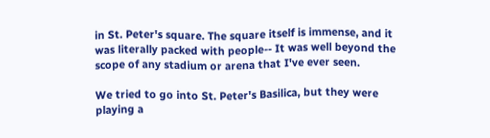in St. Peter's square. The square itself is immense, and it was literally packed with people-- It was well beyond the scope of any stadium or arena that I've ever seen.

We tried to go into St. Peter's Basilica, but they were playing a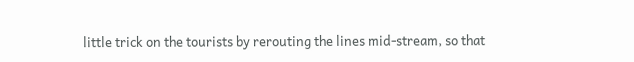little trick on the tourists by rerouting the lines mid-stream, so that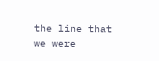the line that we were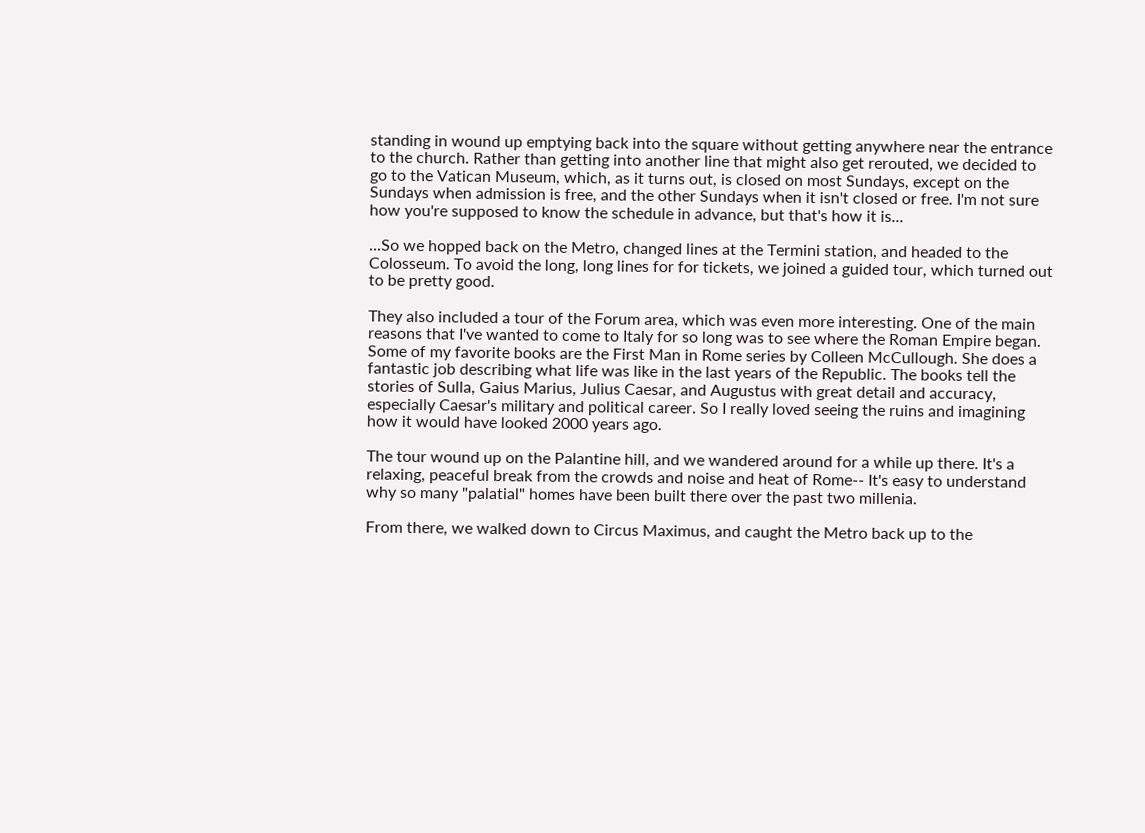standing in wound up emptying back into the square without getting anywhere near the entrance to the church. Rather than getting into another line that might also get rerouted, we decided to go to the Vatican Museum, which, as it turns out, is closed on most Sundays, except on the Sundays when admission is free, and the other Sundays when it isn't closed or free. I'm not sure how you're supposed to know the schedule in advance, but that's how it is...

...So we hopped back on the Metro, changed lines at the Termini station, and headed to the Colosseum. To avoid the long, long lines for for tickets, we joined a guided tour, which turned out to be pretty good.

They also included a tour of the Forum area, which was even more interesting. One of the main reasons that I've wanted to come to Italy for so long was to see where the Roman Empire began. Some of my favorite books are the First Man in Rome series by Colleen McCullough. She does a fantastic job describing what life was like in the last years of the Republic. The books tell the stories of Sulla, Gaius Marius, Julius Caesar, and Augustus with great detail and accuracy, especially Caesar's military and political career. So I really loved seeing the ruins and imagining how it would have looked 2000 years ago.

The tour wound up on the Palantine hill, and we wandered around for a while up there. It's a relaxing, peaceful break from the crowds and noise and heat of Rome-- It's easy to understand why so many "palatial" homes have been built there over the past two millenia.

From there, we walked down to Circus Maximus, and caught the Metro back up to the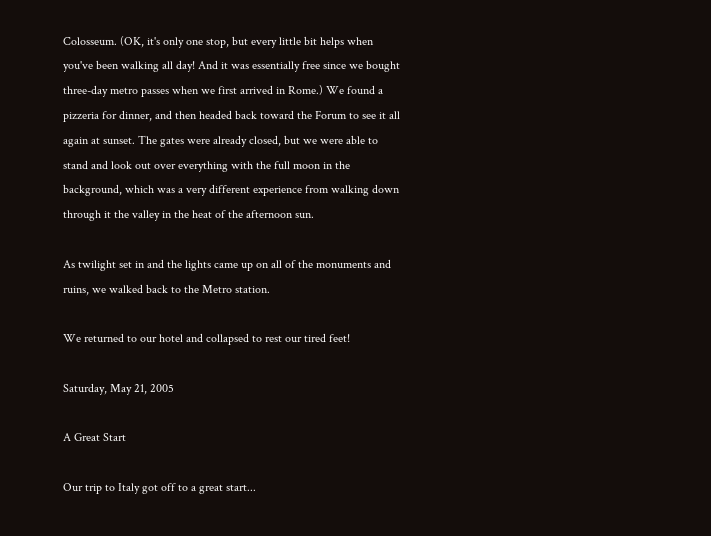Colosseum. (OK, it's only one stop, but every little bit helps when you've been walking all day! And it was essentially free since we bought three-day metro passes when we first arrived in Rome.) We found a pizzeria for dinner, and then headed back toward the Forum to see it all again at sunset. The gates were already closed, but we were able to stand and look out over everything with the full moon in the background, which was a very different experience from walking down through it the valley in the heat of the afternoon sun.

As twilight set in and the lights came up on all of the monuments and ruins, we walked back to the Metro station.

We returned to our hotel and collapsed to rest our tired feet!

Saturday, May 21, 2005

A Great Start

Our trip to Italy got off to a great start...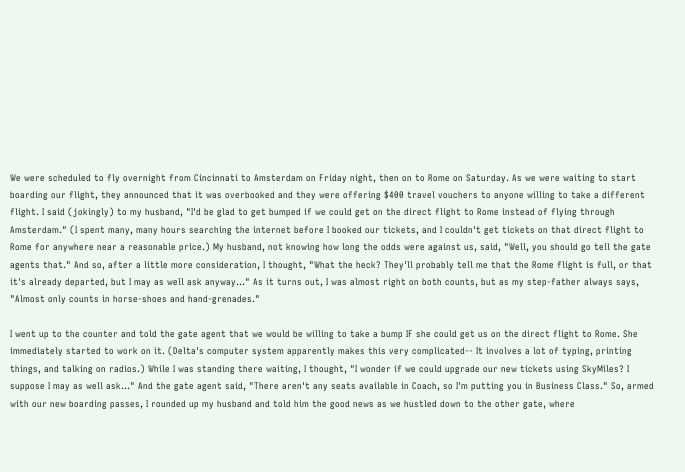We were scheduled to fly overnight from Cincinnati to Amsterdam on Friday night, then on to Rome on Saturday. As we were waiting to start boarding our flight, they announced that it was overbooked and they were offering $400 travel vouchers to anyone willing to take a different flight. I said (jokingly) to my husband, "I'd be glad to get bumped if we could get on the direct flight to Rome instead of flying through Amsterdam." (I spent many, many hours searching the internet before I booked our tickets, and I couldn't get tickets on that direct flight to Rome for anywhere near a reasonable price.) My husband, not knowing how long the odds were against us, said, "Well, you should go tell the gate agents that." And so, after a little more consideration, I thought, "What the heck? They'll probably tell me that the Rome flight is full, or that it's already departed, but I may as well ask anyway..." As it turns out, I was almost right on both counts, but as my step-father always says, "Almost only counts in horse-shoes and hand-grenades."

I went up to the counter and told the gate agent that we would be willing to take a bump IF she could get us on the direct flight to Rome. She immediately started to work on it. (Delta's computer system apparently makes this very complicated-- It involves a lot of typing, printing things, and talking on radios.) While I was standing there waiting, I thought, "I wonder if we could upgrade our new tickets using SkyMiles? I suppose I may as well ask..." And the gate agent said, "There aren't any seats available in Coach, so I'm putting you in Business Class." So, armed with our new boarding passes, I rounded up my husband and told him the good news as we hustled down to the other gate, where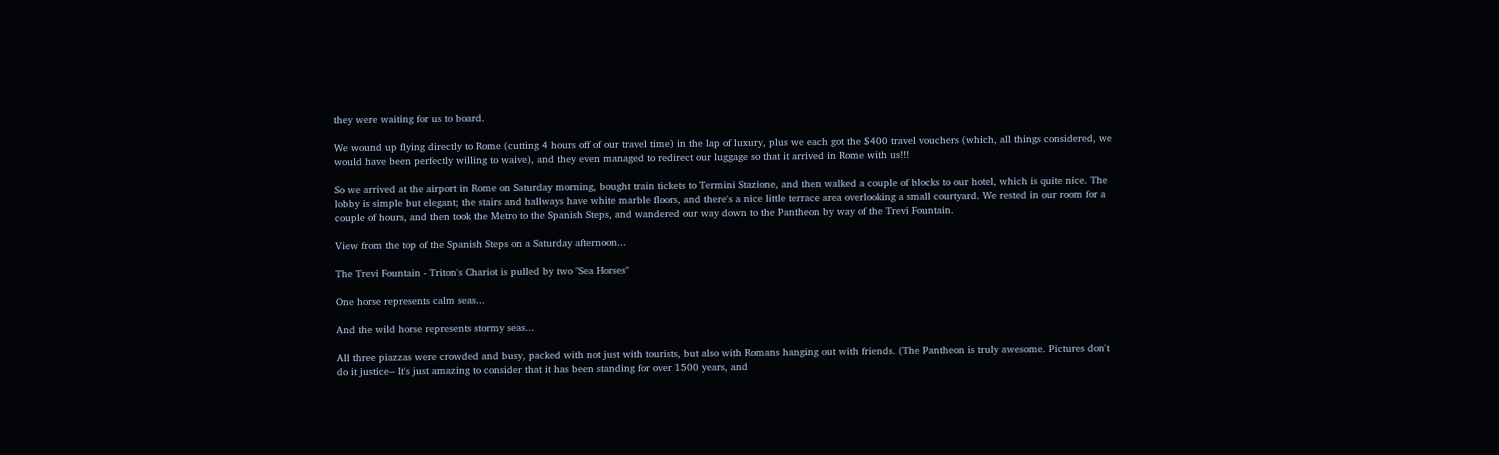they were waiting for us to board.

We wound up flying directly to Rome (cutting 4 hours off of our travel time) in the lap of luxury, plus we each got the $400 travel vouchers (which, all things considered, we would have been perfectly willing to waive), and they even managed to redirect our luggage so that it arrived in Rome with us!!!

So we arrived at the airport in Rome on Saturday morning, bought train tickets to Termini Stazione, and then walked a couple of blocks to our hotel, which is quite nice. The lobby is simple but elegant; the stairs and hallways have white marble floors, and there's a nice little terrace area overlooking a small courtyard. We rested in our room for a couple of hours, and then took the Metro to the Spanish Steps, and wandered our way down to the Pantheon by way of the Trevi Fountain.

View from the top of the Spanish Steps on a Saturday afternoon...

The Trevi Fountain - Triton's Chariot is pulled by two "Sea Horses"

One horse represents calm seas...

And the wild horse represents stormy seas...

All three piazzas were crowded and busy, packed with not just with tourists, but also with Romans hanging out with friends. (The Pantheon is truly awesome. Pictures don't do it justice-- It's just amazing to consider that it has been standing for over 1500 years, and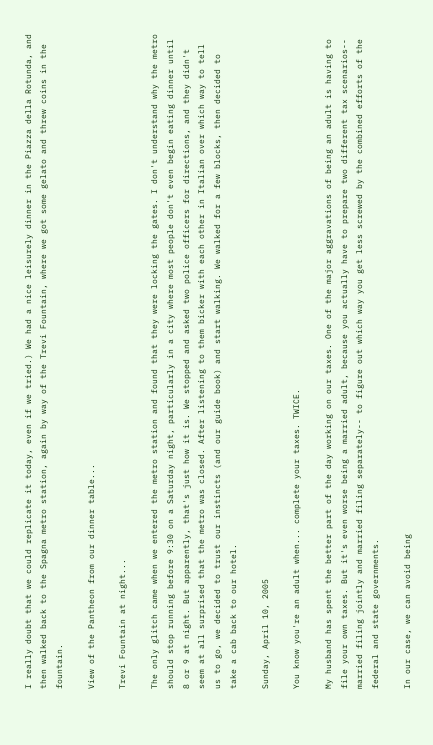I really doubt that we could replicate it today, even if we tried.) We had a nice leisurely dinner in the Piazza della Rotunda, and then walked back to the Spagna metro station, again by way of the Trevi Fountain, where we got some gelato and threw coins in the fountain.

View of the Pantheon from our dinner table...

Trevi Fountain at night...

The only glitch came when we entered the metro station and found that they were locking the gates. I don't understand why the metro should stop running before 9:30 on a Saturday night, particularly in a city where most people don't even begin eating dinner until 8 or 9 at night. But apparently, that's just how it is. We stopped and asked two police officers for directions, and they didn't seem at all surprised that the metro was closed. After listening to them bicker with each other in Italian over which way to tell us to go, we decided to trust our instincts (and our guide book) and start walking. We walked for a few blocks, then decided to take a cab back to our hotel.

Sunday, April 10, 2005

You know you're an adult when... complete your taxes. TWICE.

My husband has spent the better part of the day working on our taxes. One of the major aggravations of being an adult is having to file your own taxes. But it's even worse being a married adult, because you actually have to prepare two different tax scenarios-- married filing jointly and married filing separately-- to figure out which way you get less screwed by the combined efforts of the federal and state governments.

In our case, we can avoid being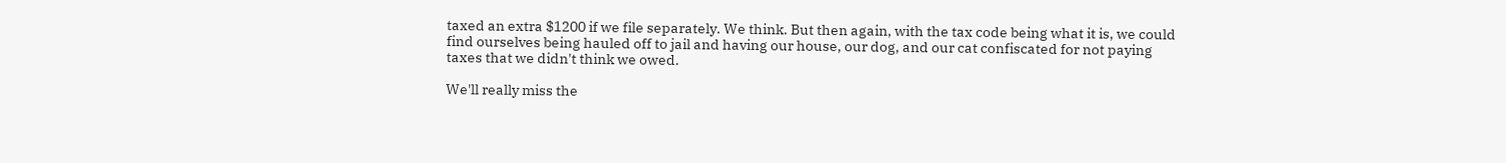taxed an extra $1200 if we file separately. We think. But then again, with the tax code being what it is, we could find ourselves being hauled off to jail and having our house, our dog, and our cat confiscated for not paying taxes that we didn't think we owed.

We'll really miss the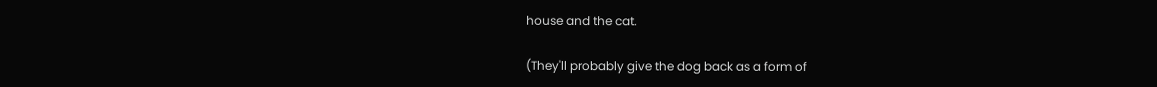house and the cat.

(They'll probably give the dog back as a form of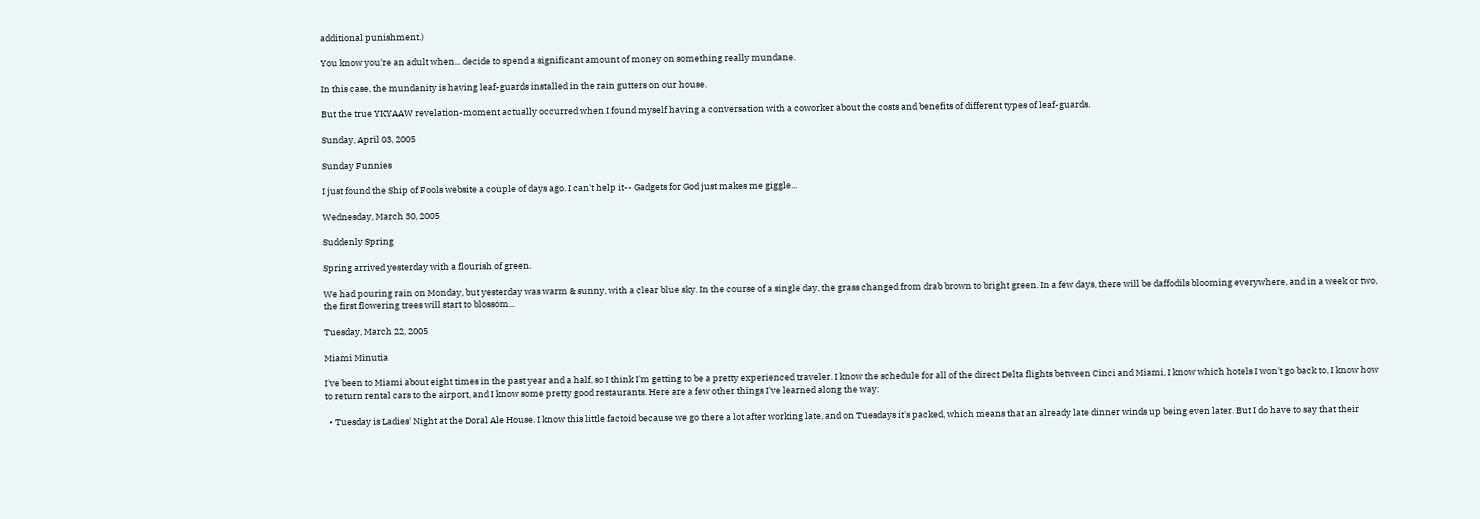additional punishment.)

You know you're an adult when... decide to spend a significant amount of money on something really mundane.

In this case, the mundanity is having leaf-guards installed in the rain gutters on our house.

But the true YKYAAW revelation-moment actually occurred when I found myself having a conversation with a coworker about the costs and benefits of different types of leaf-guards.

Sunday, April 03, 2005

Sunday Funnies

I just found the Ship of Fools website a couple of days ago. I can't help it-- Gadgets for God just makes me giggle...

Wednesday, March 30, 2005

Suddenly Spring

Spring arrived yesterday with a flourish of green.

We had pouring rain on Monday, but yesterday was warm & sunny, with a clear blue sky. In the course of a single day, the grass changed from drab brown to bright green. In a few days, there will be daffodils blooming everywhere, and in a week or two, the first flowering trees will start to blossom...

Tuesday, March 22, 2005

Miami Minutia

I've been to Miami about eight times in the past year and a half, so I think I'm getting to be a pretty experienced traveler. I know the schedule for all of the direct Delta flights between Cinci and Miami, I know which hotels I won't go back to, I know how to return rental cars to the airport, and I know some pretty good restaurants. Here are a few other things I've learned along the way:

  • Tuesday is Ladies' Night at the Doral Ale House. I know this little factoid because we go there a lot after working late, and on Tuesdays it's packed, which means that an already late dinner winds up being even later. But I do have to say that their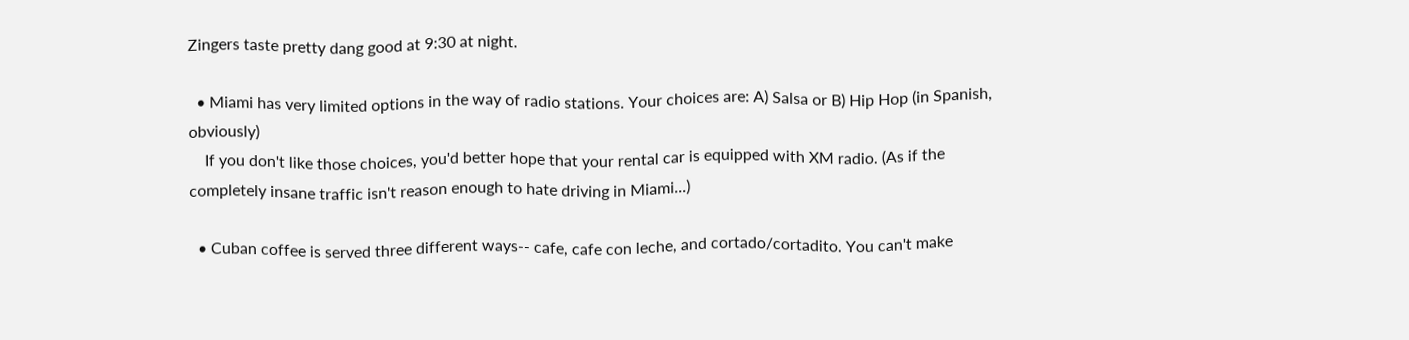Zingers taste pretty dang good at 9:30 at night.

  • Miami has very limited options in the way of radio stations. Your choices are: A) Salsa or B) Hip Hop (in Spanish, obviously)
    If you don't like those choices, you'd better hope that your rental car is equipped with XM radio. (As if the completely insane traffic isn't reason enough to hate driving in Miami...)

  • Cuban coffee is served three different ways-- cafe, cafe con leche, and cortado/cortadito. You can't make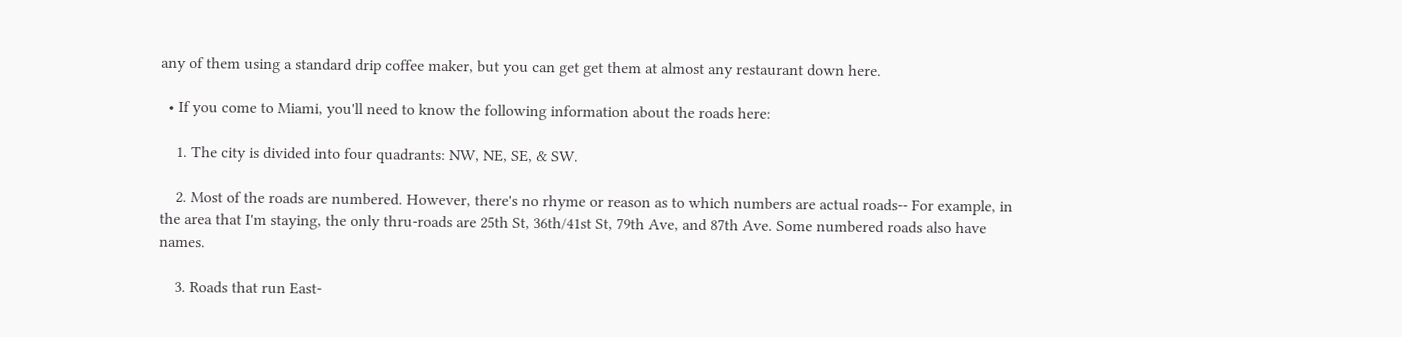any of them using a standard drip coffee maker, but you can get get them at almost any restaurant down here.

  • If you come to Miami, you'll need to know the following information about the roads here:

    1. The city is divided into four quadrants: NW, NE, SE, & SW.

    2. Most of the roads are numbered. However, there's no rhyme or reason as to which numbers are actual roads-- For example, in the area that I'm staying, the only thru-roads are 25th St, 36th/41st St, 79th Ave, and 87th Ave. Some numbered roads also have names.

    3. Roads that run East-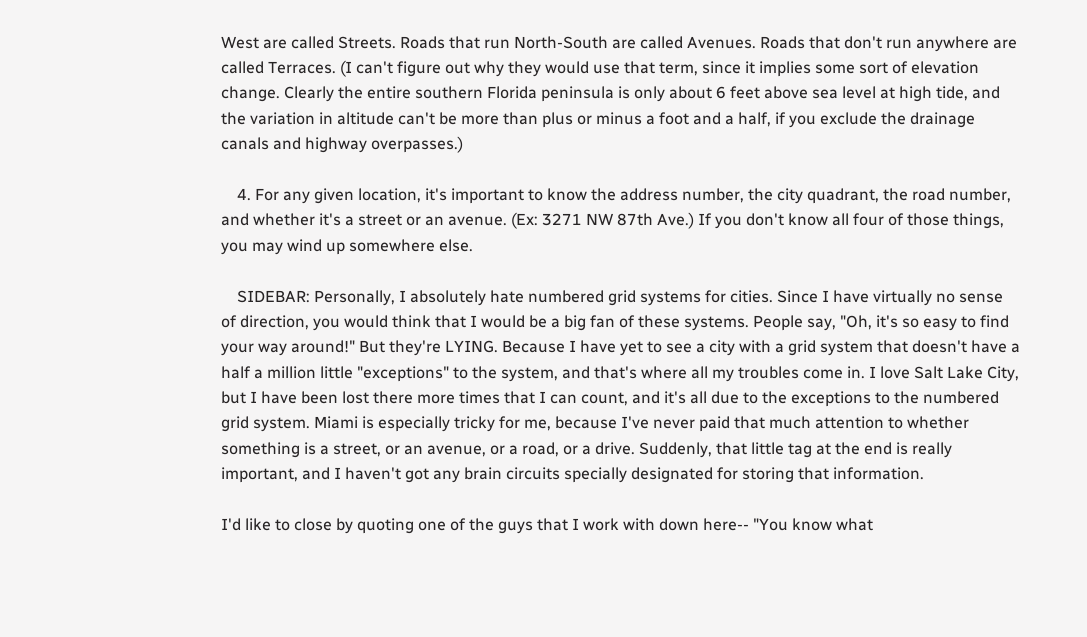West are called Streets. Roads that run North-South are called Avenues. Roads that don't run anywhere are called Terraces. (I can't figure out why they would use that term, since it implies some sort of elevation change. Clearly the entire southern Florida peninsula is only about 6 feet above sea level at high tide, and the variation in altitude can't be more than plus or minus a foot and a half, if you exclude the drainage canals and highway overpasses.)

    4. For any given location, it's important to know the address number, the city quadrant, the road number, and whether it's a street or an avenue. (Ex: 3271 NW 87th Ave.) If you don't know all four of those things, you may wind up somewhere else.

    SIDEBAR: Personally, I absolutely hate numbered grid systems for cities. Since I have virtually no sense of direction, you would think that I would be a big fan of these systems. People say, "Oh, it's so easy to find your way around!" But they're LYING. Because I have yet to see a city with a grid system that doesn't have a half a million little "exceptions" to the system, and that's where all my troubles come in. I love Salt Lake City, but I have been lost there more times that I can count, and it's all due to the exceptions to the numbered grid system. Miami is especially tricky for me, because I've never paid that much attention to whether something is a street, or an avenue, or a road, or a drive. Suddenly, that little tag at the end is really important, and I haven't got any brain circuits specially designated for storing that information.

I'd like to close by quoting one of the guys that I work with down here-- "You know what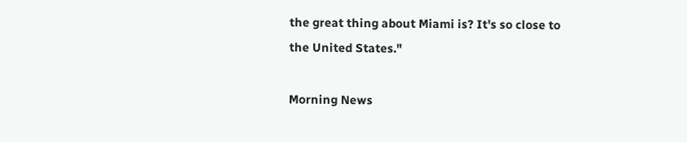the great thing about Miami is? It's so close to the United States."

Morning News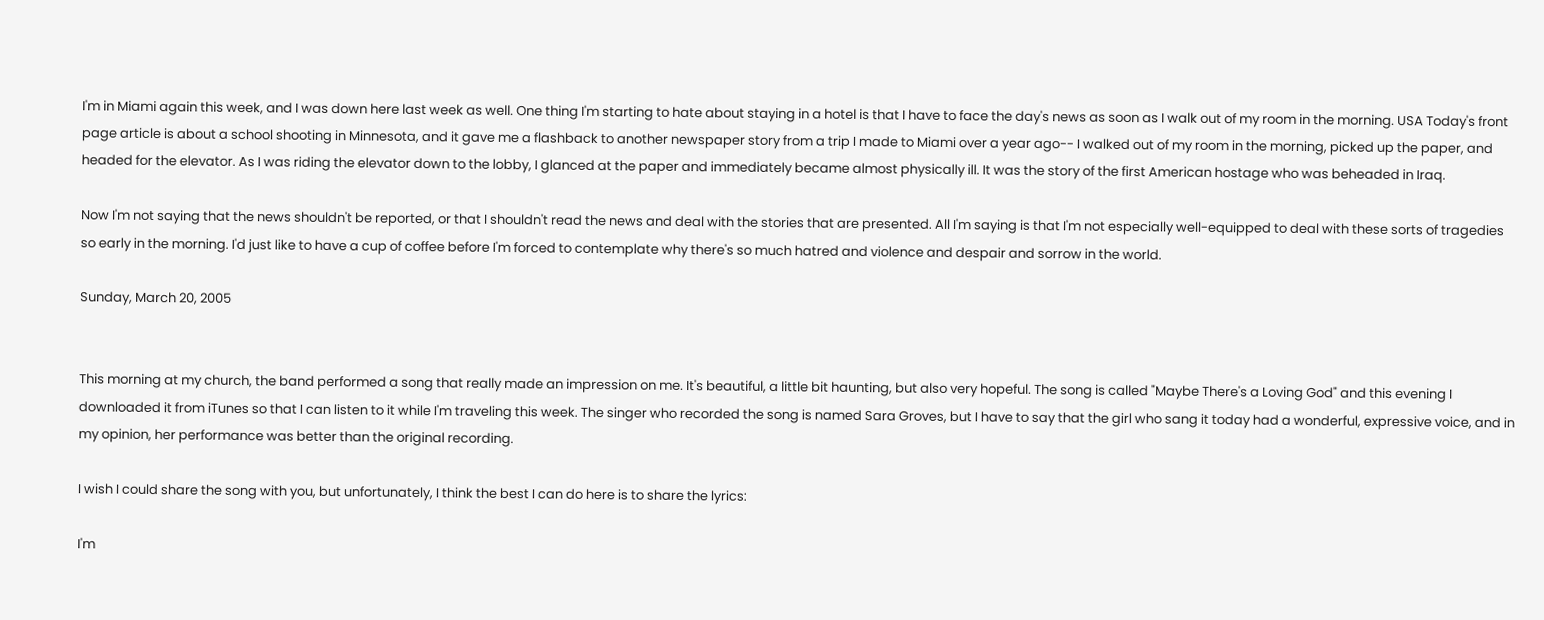I'm in Miami again this week, and I was down here last week as well. One thing I'm starting to hate about staying in a hotel is that I have to face the day's news as soon as I walk out of my room in the morning. USA Today's front page article is about a school shooting in Minnesota, and it gave me a flashback to another newspaper story from a trip I made to Miami over a year ago-- I walked out of my room in the morning, picked up the paper, and headed for the elevator. As I was riding the elevator down to the lobby, I glanced at the paper and immediately became almost physically ill. It was the story of the first American hostage who was beheaded in Iraq.

Now I'm not saying that the news shouldn't be reported, or that I shouldn't read the news and deal with the stories that are presented. All I'm saying is that I'm not especially well-equipped to deal with these sorts of tragedies so early in the morning. I'd just like to have a cup of coffee before I'm forced to contemplate why there's so much hatred and violence and despair and sorrow in the world.

Sunday, March 20, 2005


This morning at my church, the band performed a song that really made an impression on me. It's beautiful, a little bit haunting, but also very hopeful. The song is called "Maybe There's a Loving God" and this evening I downloaded it from iTunes so that I can listen to it while I'm traveling this week. The singer who recorded the song is named Sara Groves, but I have to say that the girl who sang it today had a wonderful, expressive voice, and in my opinion, her performance was better than the original recording.

I wish I could share the song with you, but unfortunately, I think the best I can do here is to share the lyrics:

I'm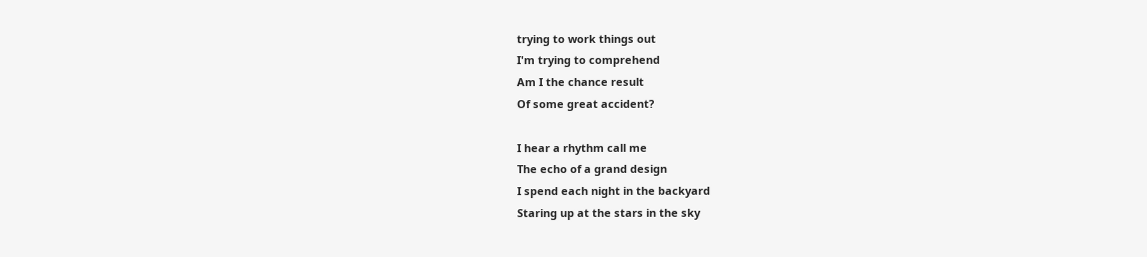trying to work things out
I'm trying to comprehend
Am I the chance result
Of some great accident?

I hear a rhythm call me
The echo of a grand design
I spend each night in the backyard
Staring up at the stars in the sky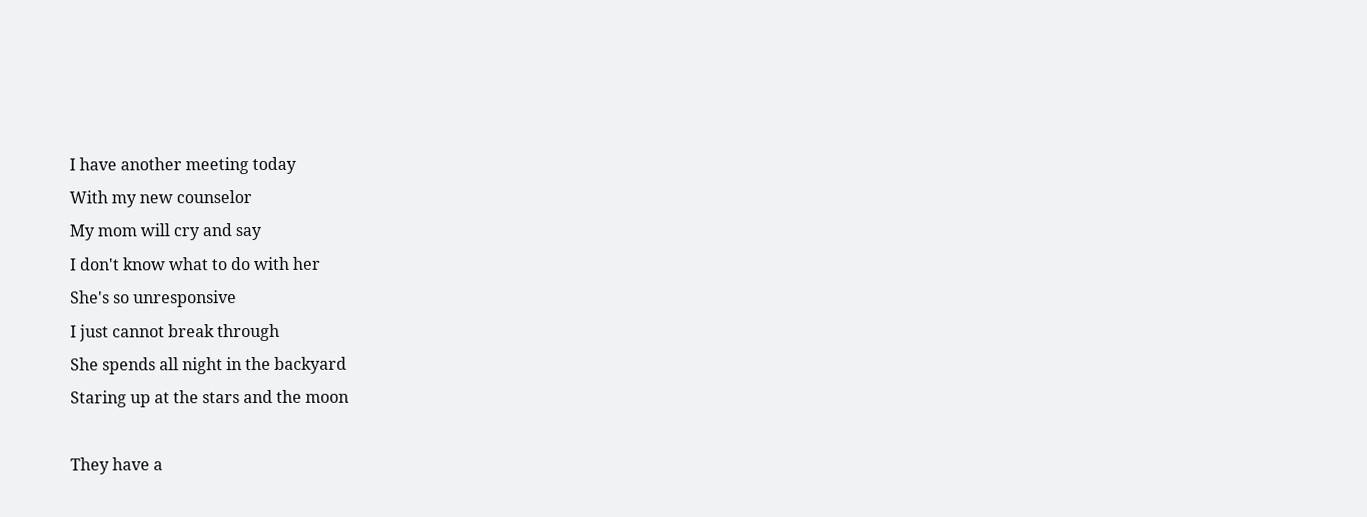I have another meeting today
With my new counselor
My mom will cry and say
I don't know what to do with her
She's so unresponsive
I just cannot break through
She spends all night in the backyard
Staring up at the stars and the moon

They have a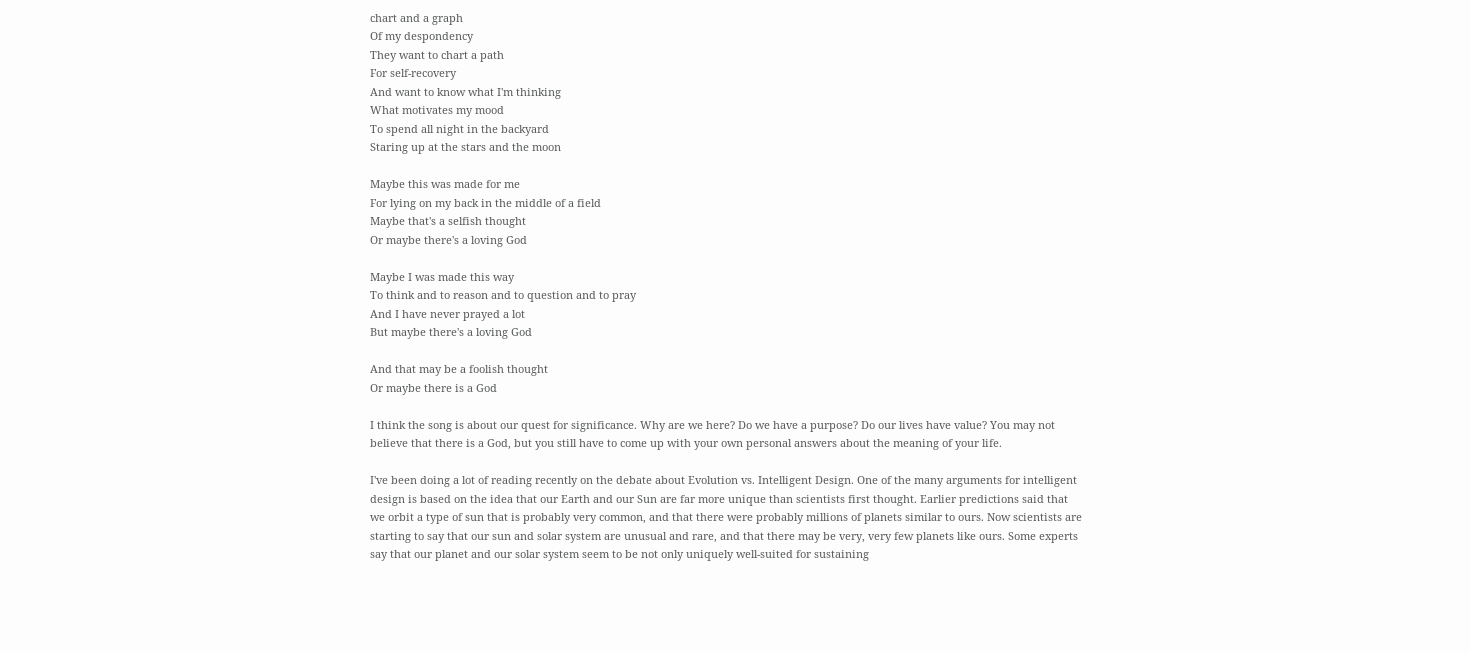chart and a graph
Of my despondency
They want to chart a path
For self-recovery
And want to know what I'm thinking
What motivates my mood
To spend all night in the backyard
Staring up at the stars and the moon

Maybe this was made for me
For lying on my back in the middle of a field
Maybe that's a selfish thought
Or maybe there's a loving God

Maybe I was made this way
To think and to reason and to question and to pray
And I have never prayed a lot
But maybe there's a loving God

And that may be a foolish thought
Or maybe there is a God

I think the song is about our quest for significance. Why are we here? Do we have a purpose? Do our lives have value? You may not believe that there is a God, but you still have to come up with your own personal answers about the meaning of your life.

I've been doing a lot of reading recently on the debate about Evolution vs. Intelligent Design. One of the many arguments for intelligent design is based on the idea that our Earth and our Sun are far more unique than scientists first thought. Earlier predictions said that we orbit a type of sun that is probably very common, and that there were probably millions of planets similar to ours. Now scientists are starting to say that our sun and solar system are unusual and rare, and that there may be very, very few planets like ours. Some experts say that our planet and our solar system seem to be not only uniquely well-suited for sustaining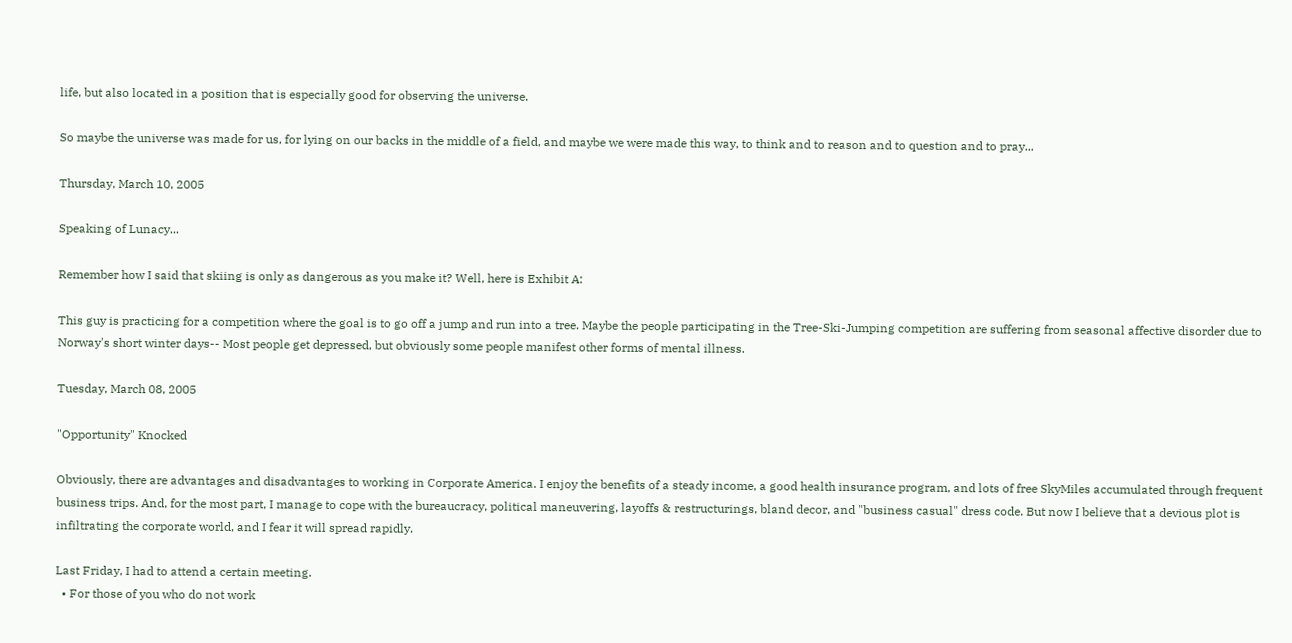life, but also located in a position that is especially good for observing the universe.

So maybe the universe was made for us, for lying on our backs in the middle of a field, and maybe we were made this way, to think and to reason and to question and to pray...

Thursday, March 10, 2005

Speaking of Lunacy...

Remember how I said that skiing is only as dangerous as you make it? Well, here is Exhibit A:

This guy is practicing for a competition where the goal is to go off a jump and run into a tree. Maybe the people participating in the Tree-Ski-Jumping competition are suffering from seasonal affective disorder due to Norway's short winter days-- Most people get depressed, but obviously some people manifest other forms of mental illness.

Tuesday, March 08, 2005

"Opportunity" Knocked

Obviously, there are advantages and disadvantages to working in Corporate America. I enjoy the benefits of a steady income, a good health insurance program, and lots of free SkyMiles accumulated through frequent business trips. And, for the most part, I manage to cope with the bureaucracy, political maneuvering, layoffs & restructurings, bland decor, and "business casual" dress code. But now I believe that a devious plot is infiltrating the corporate world, and I fear it will spread rapidly.

Last Friday, I had to attend a certain meeting.
  • For those of you who do not work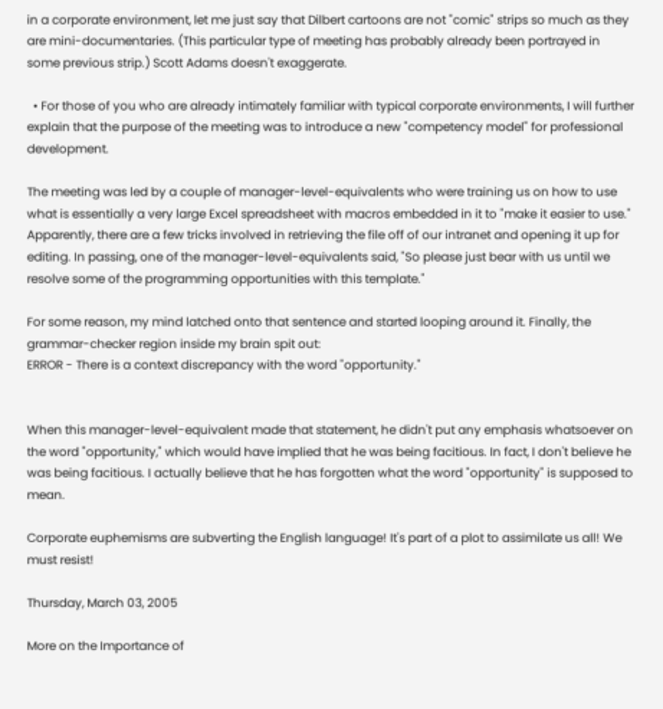in a corporate environment, let me just say that Dilbert cartoons are not "comic" strips so much as they are mini-documentaries. (This particular type of meeting has probably already been portrayed in some previous strip.) Scott Adams doesn't exaggerate.

  • For those of you who are already intimately familiar with typical corporate environments, I will further explain that the purpose of the meeting was to introduce a new "competency model" for professional development.

The meeting was led by a couple of manager-level-equivalents who were training us on how to use what is essentially a very large Excel spreadsheet with macros embedded in it to "make it easier to use." Apparently, there are a few tricks involved in retrieving the file off of our intranet and opening it up for editing. In passing, one of the manager-level-equivalents said, "So please just bear with us until we resolve some of the programming opportunities with this template."

For some reason, my mind latched onto that sentence and started looping around it. Finally, the grammar-checker region inside my brain spit out:
ERROR - There is a context discrepancy with the word "opportunity."


When this manager-level-equivalent made that statement, he didn't put any emphasis whatsoever on the word "opportunity," which would have implied that he was being facitious. In fact, I don't believe he was being facitious. I actually believe that he has forgotten what the word "opportunity" is supposed to mean.

Corporate euphemisms are subverting the English language! It's part of a plot to assimilate us all! We must resist!

Thursday, March 03, 2005

More on the Importance of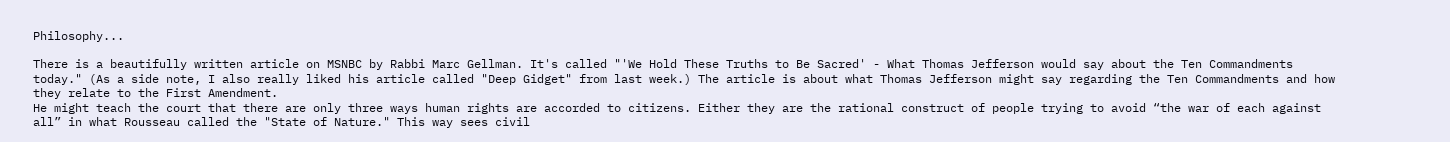Philosophy...

There is a beautifully written article on MSNBC by Rabbi Marc Gellman. It's called "'We Hold These Truths to Be Sacred' - What Thomas Jefferson would say about the Ten Commandments today." (As a side note, I also really liked his article called "Deep Gidget" from last week.) The article is about what Thomas Jefferson might say regarding the Ten Commandments and how they relate to the First Amendment.
He might teach the court that there are only three ways human rights are accorded to citizens. Either they are the rational construct of people trying to avoid “the war of each against all” in what Rousseau called the "State of Nature." This way sees civil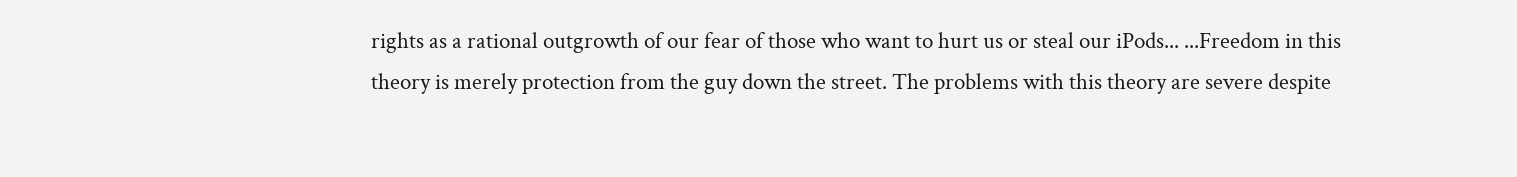rights as a rational outgrowth of our fear of those who want to hurt us or steal our iPods... ...Freedom in this theory is merely protection from the guy down the street. The problems with this theory are severe despite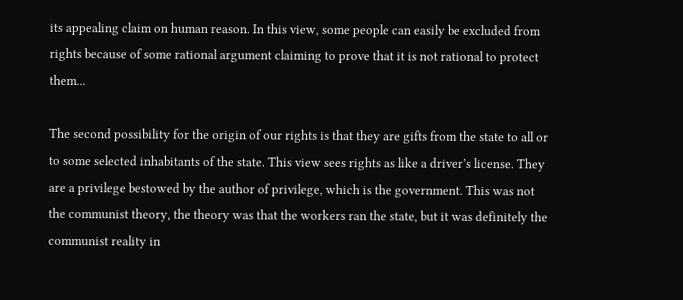its appealing claim on human reason. In this view, some people can easily be excluded from rights because of some rational argument claiming to prove that it is not rational to protect them...

The second possibility for the origin of our rights is that they are gifts from the state to all or to some selected inhabitants of the state. This view sees rights as like a driver’s license. They are a privilege bestowed by the author of privilege, which is the government. This was not the communist theory, the theory was that the workers ran the state, but it was definitely the communist reality in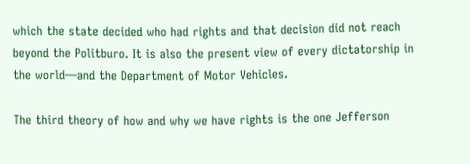which the state decided who had rights and that decision did not reach beyond the Politburo. It is also the present view of every dictatorship in the world—and the Department of Motor Vehicles.

The third theory of how and why we have rights is the one Jefferson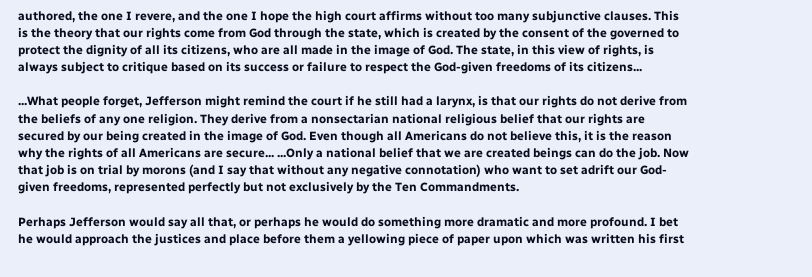authored, the one I revere, and the one I hope the high court affirms without too many subjunctive clauses. This is the theory that our rights come from God through the state, which is created by the consent of the governed to protect the dignity of all its citizens, who are all made in the image of God. The state, in this view of rights, is always subject to critique based on its success or failure to respect the God-given freedoms of its citizens...

...What people forget, Jefferson might remind the court if he still had a larynx, is that our rights do not derive from the beliefs of any one religion. They derive from a nonsectarian national religious belief that our rights are secured by our being created in the image of God. Even though all Americans do not believe this, it is the reason why the rights of all Americans are secure... ...Only a national belief that we are created beings can do the job. Now that job is on trial by morons (and I say that without any negative connotation) who want to set adrift our God-given freedoms, represented perfectly but not exclusively by the Ten Commandments.

Perhaps Jefferson would say all that, or perhaps he would do something more dramatic and more profound. I bet he would approach the justices and place before them a yellowing piece of paper upon which was written his first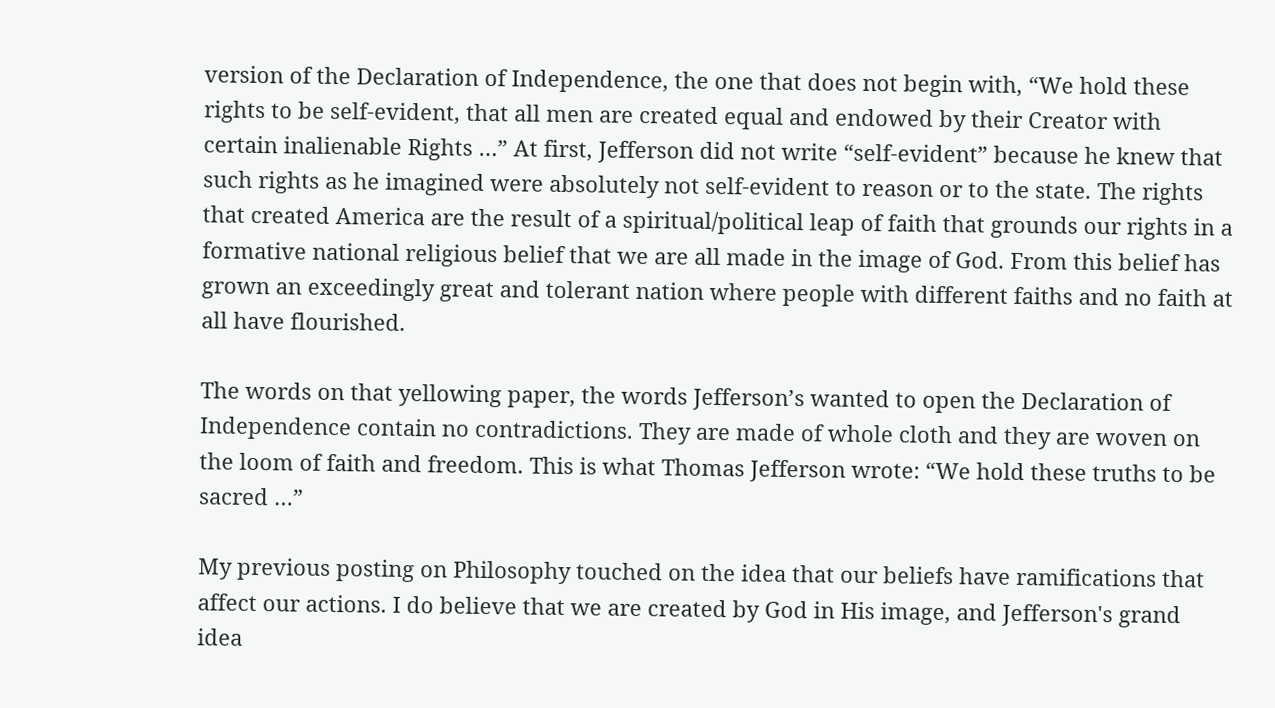version of the Declaration of Independence, the one that does not begin with, “We hold these rights to be self-evident, that all men are created equal and endowed by their Creator with certain inalienable Rights …” At first, Jefferson did not write “self-evident” because he knew that such rights as he imagined were absolutely not self-evident to reason or to the state. The rights that created America are the result of a spiritual/political leap of faith that grounds our rights in a formative national religious belief that we are all made in the image of God. From this belief has grown an exceedingly great and tolerant nation where people with different faiths and no faith at all have flourished.

The words on that yellowing paper, the words Jefferson’s wanted to open the Declaration of Independence contain no contradictions. They are made of whole cloth and they are woven on the loom of faith and freedom. This is what Thomas Jefferson wrote: “We hold these truths to be sacred …”

My previous posting on Philosophy touched on the idea that our beliefs have ramifications that affect our actions. I do believe that we are created by God in His image, and Jefferson's grand idea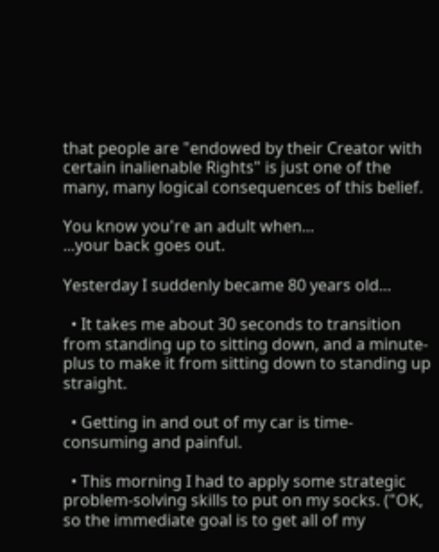that people are "endowed by their Creator with certain inalienable Rights" is just one of the many, many logical consequences of this belief.

You know you're an adult when...
...your back goes out.

Yesterday I suddenly became 80 years old...

  • It takes me about 30 seconds to transition from standing up to sitting down, and a minute-plus to make it from sitting down to standing up straight.

  • Getting in and out of my car is time-consuming and painful.

  • This morning I had to apply some strategic problem-solving skills to put on my socks. ("OK, so the immediate goal is to get all of my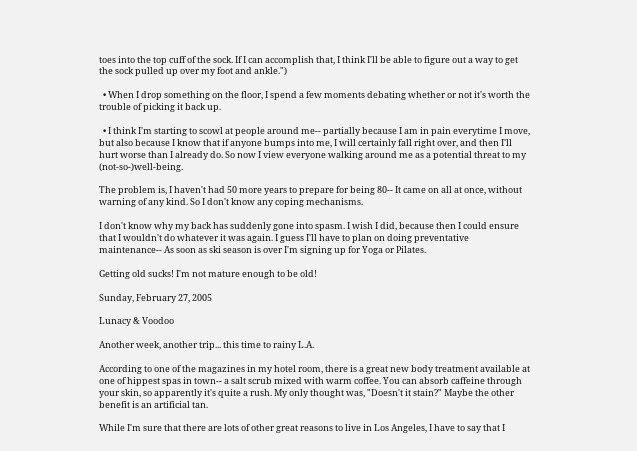toes into the top cuff of the sock. If I can accomplish that, I think I'll be able to figure out a way to get the sock pulled up over my foot and ankle.")

  • When I drop something on the floor, I spend a few moments debating whether or not it's worth the trouble of picking it back up.

  • I think I'm starting to scowl at people around me-- partially because I am in pain everytime I move, but also because I know that if anyone bumps into me, I will certainly fall right over, and then I'll hurt worse than I already do. So now I view everyone walking around me as a potential threat to my (not-so-)well-being.

The problem is, I haven't had 50 more years to prepare for being 80-- It came on all at once, without warning of any kind. So I don't know any coping mechanisms.

I don't know why my back has suddenly gone into spasm. I wish I did, because then I could ensure that I wouldn't do whatever it was again. I guess I'll have to plan on doing preventative maintenance-- As soon as ski season is over I'm signing up for Yoga or Pilates.

Getting old sucks! I'm not mature enough to be old!

Sunday, February 27, 2005

Lunacy & Voodoo

Another week, another trip... this time to rainy L.A.

According to one of the magazines in my hotel room, there is a great new body treatment available at one of hippest spas in town-- a salt scrub mixed with warm coffee. You can absorb caffeine through your skin, so apparently it's quite a rush. My only thought was, "Doesn't it stain?" Maybe the other benefit is an artificial tan.

While I'm sure that there are lots of other great reasons to live in Los Angeles, I have to say that I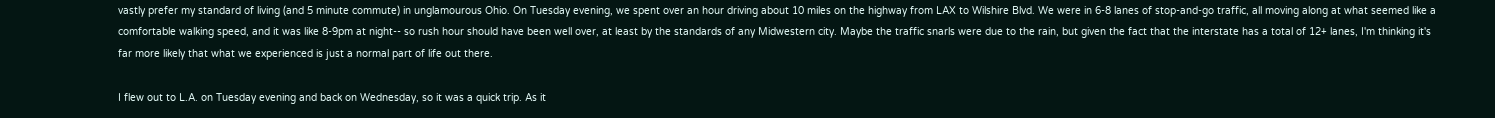vastly prefer my standard of living (and 5 minute commute) in unglamourous Ohio. On Tuesday evening, we spent over an hour driving about 10 miles on the highway from LAX to Wilshire Blvd. We were in 6-8 lanes of stop-and-go traffic, all moving along at what seemed like a comfortable walking speed, and it was like 8-9pm at night-- so rush hour should have been well over, at least by the standards of any Midwestern city. Maybe the traffic snarls were due to the rain, but given the fact that the interstate has a total of 12+ lanes, I'm thinking it's far more likely that what we experienced is just a normal part of life out there.

I flew out to L.A. on Tuesday evening and back on Wednesday, so it was a quick trip. As it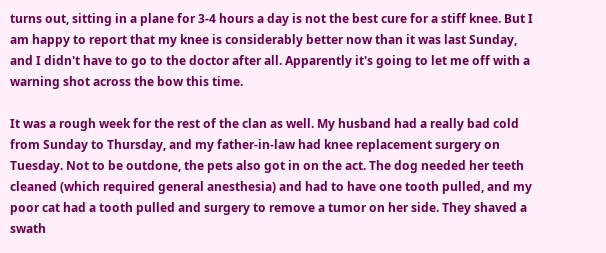turns out, sitting in a plane for 3-4 hours a day is not the best cure for a stiff knee. But I am happy to report that my knee is considerably better now than it was last Sunday, and I didn't have to go to the doctor after all. Apparently it's going to let me off with a warning shot across the bow this time.

It was a rough week for the rest of the clan as well. My husband had a really bad cold from Sunday to Thursday, and my father-in-law had knee replacement surgery on Tuesday. Not to be outdone, the pets also got in on the act. The dog needed her teeth cleaned (which required general anesthesia) and had to have one tooth pulled, and my poor cat had a tooth pulled and surgery to remove a tumor on her side. They shaved a swath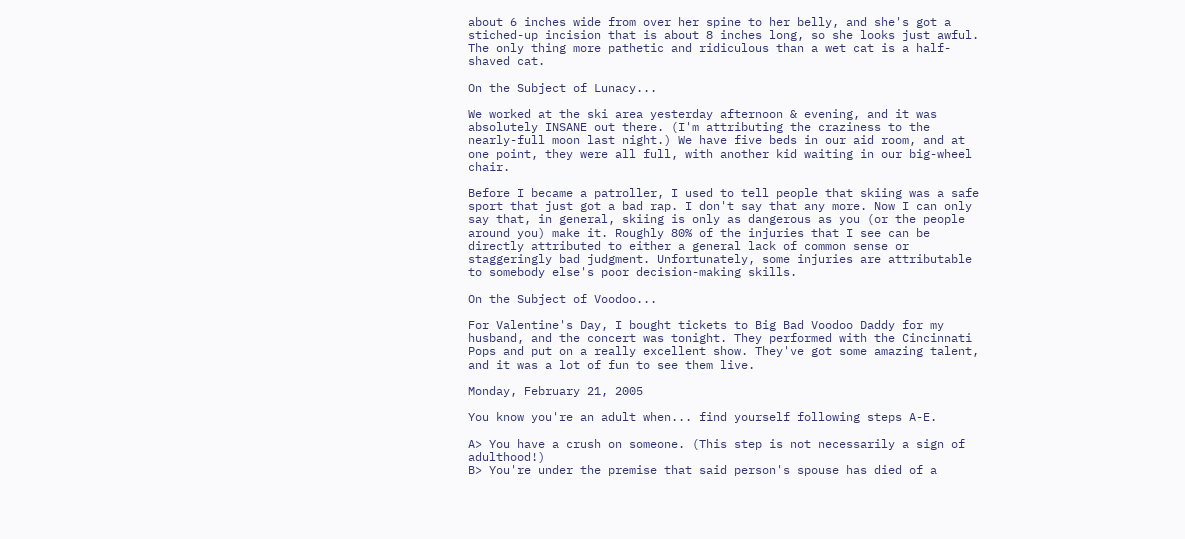about 6 inches wide from over her spine to her belly, and she's got a stiched-up incision that is about 8 inches long, so she looks just awful. The only thing more pathetic and ridiculous than a wet cat is a half-shaved cat.

On the Subject of Lunacy...

We worked at the ski area yesterday afternoon & evening, and it was absolutely INSANE out there. (I'm attributing the craziness to the nearly-full moon last night.) We have five beds in our aid room, and at one point, they were all full, with another kid waiting in our big-wheel chair.

Before I became a patroller, I used to tell people that skiing was a safe sport that just got a bad rap. I don't say that any more. Now I can only say that, in general, skiing is only as dangerous as you (or the people around you) make it. Roughly 80% of the injuries that I see can be directly attributed to either a general lack of common sense or staggeringly bad judgment. Unfortunately, some injuries are attributable to somebody else's poor decision-making skills.

On the Subject of Voodoo...

For Valentine's Day, I bought tickets to Big Bad Voodoo Daddy for my husband, and the concert was tonight. They performed with the Cincinnati Pops and put on a really excellent show. They've got some amazing talent, and it was a lot of fun to see them live.

Monday, February 21, 2005

You know you're an adult when... find yourself following steps A-E.

A> You have a crush on someone. (This step is not necessarily a sign of adulthood!)
B> You're under the premise that said person's spouse has died of a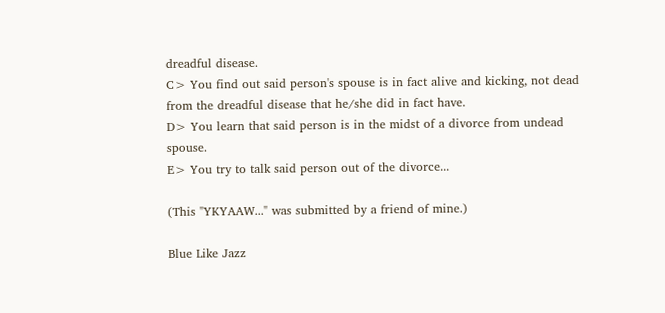dreadful disease.
C> You find out said person's spouse is in fact alive and kicking, not dead from the dreadful disease that he/she did in fact have.
D> You learn that said person is in the midst of a divorce from undead spouse.
E> You try to talk said person out of the divorce...

(This "YKYAAW..." was submitted by a friend of mine.)

Blue Like Jazz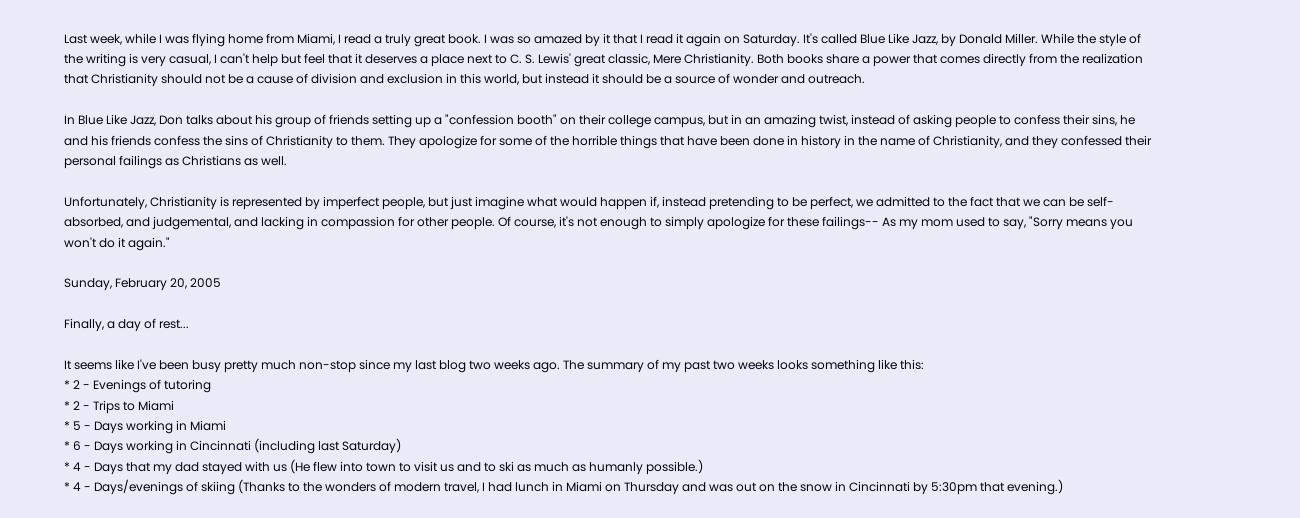Last week, while I was flying home from Miami, I read a truly great book. I was so amazed by it that I read it again on Saturday. It's called Blue Like Jazz, by Donald Miller. While the style of the writing is very casual, I can't help but feel that it deserves a place next to C. S. Lewis' great classic, Mere Christianity. Both books share a power that comes directly from the realization that Christianity should not be a cause of division and exclusion in this world, but instead it should be a source of wonder and outreach.

In Blue Like Jazz, Don talks about his group of friends setting up a "confession booth" on their college campus, but in an amazing twist, instead of asking people to confess their sins, he and his friends confess the sins of Christianity to them. They apologize for some of the horrible things that have been done in history in the name of Christianity, and they confessed their personal failings as Christians as well.

Unfortunately, Christianity is represented by imperfect people, but just imagine what would happen if, instead pretending to be perfect, we admitted to the fact that we can be self-absorbed, and judgemental, and lacking in compassion for other people. Of course, it's not enough to simply apologize for these failings-- As my mom used to say, "Sorry means you won't do it again."

Sunday, February 20, 2005

Finally, a day of rest...

It seems like I've been busy pretty much non-stop since my last blog two weeks ago. The summary of my past two weeks looks something like this:
* 2 - Evenings of tutoring
* 2 - Trips to Miami
* 5 - Days working in Miami
* 6 - Days working in Cincinnati (including last Saturday)
* 4 - Days that my dad stayed with us (He flew into town to visit us and to ski as much as humanly possible.)
* 4 - Days/evenings of skiing (Thanks to the wonders of modern travel, I had lunch in Miami on Thursday and was out on the snow in Cincinnati by 5:30pm that evening.)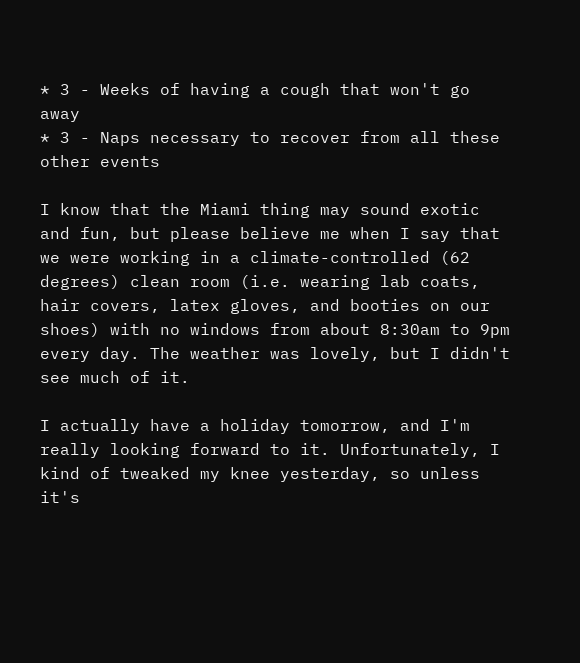* 3 - Weeks of having a cough that won't go away
* 3 - Naps necessary to recover from all these other events

I know that the Miami thing may sound exotic and fun, but please believe me when I say that we were working in a climate-controlled (62 degrees) clean room (i.e. wearing lab coats, hair covers, latex gloves, and booties on our shoes) with no windows from about 8:30am to 9pm every day. The weather was lovely, but I didn't see much of it.

I actually have a holiday tomorrow, and I'm really looking forward to it. Unfortunately, I kind of tweaked my knee yesterday, so unless it's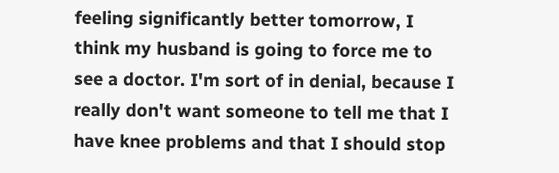feeling significantly better tomorrow, I think my husband is going to force me to see a doctor. I'm sort of in denial, because I really don't want someone to tell me that I have knee problems and that I should stop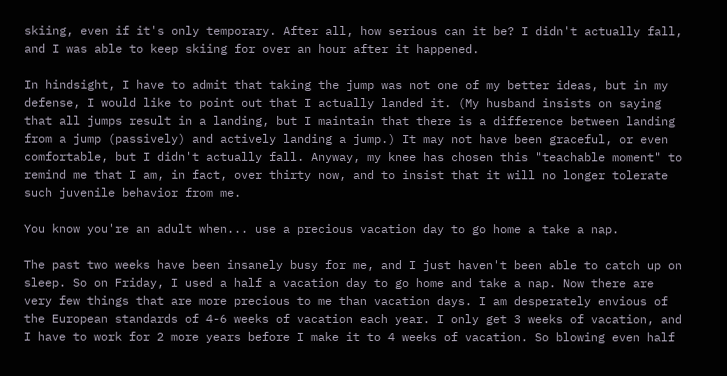skiing, even if it's only temporary. After all, how serious can it be? I didn't actually fall, and I was able to keep skiing for over an hour after it happened.

In hindsight, I have to admit that taking the jump was not one of my better ideas, but in my defense, I would like to point out that I actually landed it. (My husband insists on saying that all jumps result in a landing, but I maintain that there is a difference between landing from a jump (passively) and actively landing a jump.) It may not have been graceful, or even comfortable, but I didn't actually fall. Anyway, my knee has chosen this "teachable moment" to remind me that I am, in fact, over thirty now, and to insist that it will no longer tolerate such juvenile behavior from me.

You know you're an adult when... use a precious vacation day to go home a take a nap.

The past two weeks have been insanely busy for me, and I just haven't been able to catch up on sleep. So on Friday, I used a half a vacation day to go home and take a nap. Now there are very few things that are more precious to me than vacation days. I am desperately envious of the European standards of 4-6 weeks of vacation each year. I only get 3 weeks of vacation, and I have to work for 2 more years before I make it to 4 weeks of vacation. So blowing even half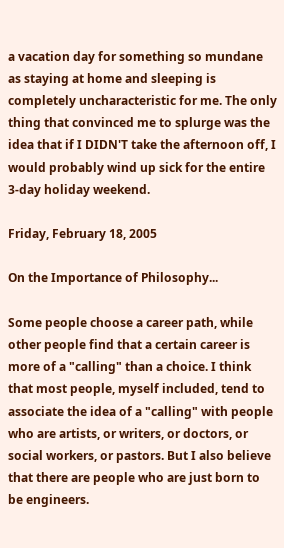a vacation day for something so mundane as staying at home and sleeping is completely uncharacteristic for me. The only thing that convinced me to splurge was the idea that if I DIDN'T take the afternoon off, I would probably wind up sick for the entire 3-day holiday weekend.

Friday, February 18, 2005

On the Importance of Philosophy...

Some people choose a career path, while other people find that a certain career is more of a "calling" than a choice. I think that most people, myself included, tend to associate the idea of a "calling" with people who are artists, or writers, or doctors, or social workers, or pastors. But I also believe that there are people who are just born to be engineers.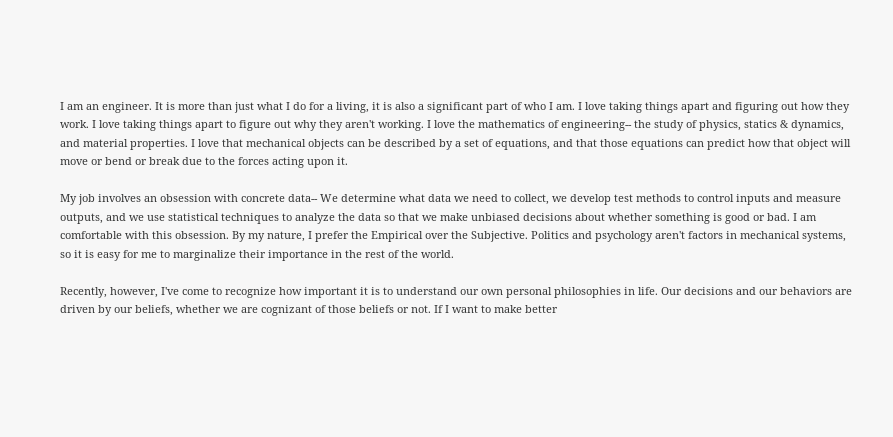I am an engineer. It is more than just what I do for a living, it is also a significant part of who I am. I love taking things apart and figuring out how they work. I love taking things apart to figure out why they aren't working. I love the mathematics of engineering-- the study of physics, statics & dynamics, and material properties. I love that mechanical objects can be described by a set of equations, and that those equations can predict how that object will move or bend or break due to the forces acting upon it.

My job involves an obsession with concrete data-- We determine what data we need to collect, we develop test methods to control inputs and measure outputs, and we use statistical techniques to analyze the data so that we make unbiased decisions about whether something is good or bad. I am comfortable with this obsession. By my nature, I prefer the Empirical over the Subjective. Politics and psychology aren't factors in mechanical systems, so it is easy for me to marginalize their importance in the rest of the world.

Recently, however, I've come to recognize how important it is to understand our own personal philosophies in life. Our decisions and our behaviors are driven by our beliefs, whether we are cognizant of those beliefs or not. If I want to make better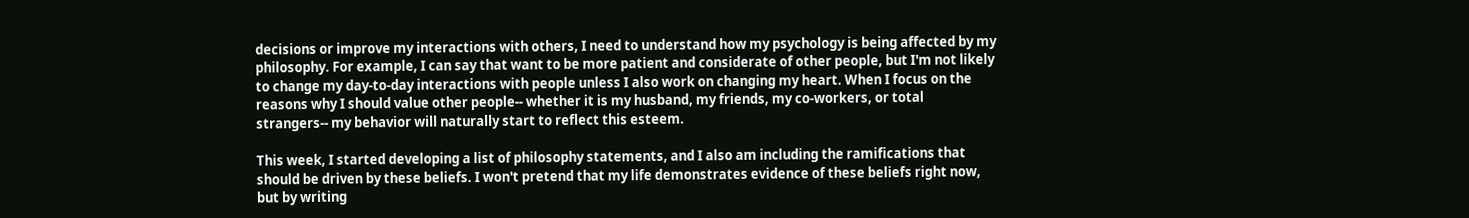decisions or improve my interactions with others, I need to understand how my psychology is being affected by my philosophy. For example, I can say that want to be more patient and considerate of other people, but I'm not likely to change my day-to-day interactions with people unless I also work on changing my heart. When I focus on the reasons why I should value other people-- whether it is my husband, my friends, my co-workers, or total strangers-- my behavior will naturally start to reflect this esteem.

This week, I started developing a list of philosophy statements, and I also am including the ramifications that should be driven by these beliefs. I won't pretend that my life demonstrates evidence of these beliefs right now, but by writing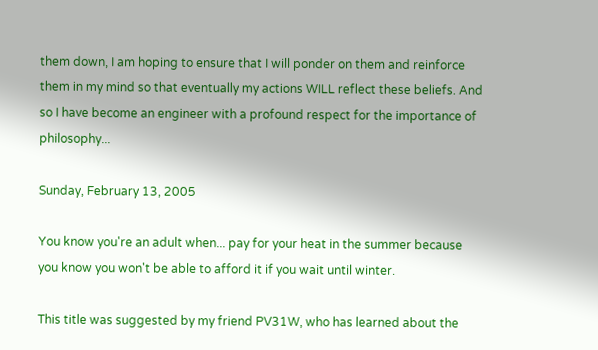them down, I am hoping to ensure that I will ponder on them and reinforce them in my mind so that eventually my actions WILL reflect these beliefs. And so I have become an engineer with a profound respect for the importance of philosophy...

Sunday, February 13, 2005

You know you're an adult when... pay for your heat in the summer because you know you won't be able to afford it if you wait until winter.

This title was suggested by my friend PV31W, who has learned about the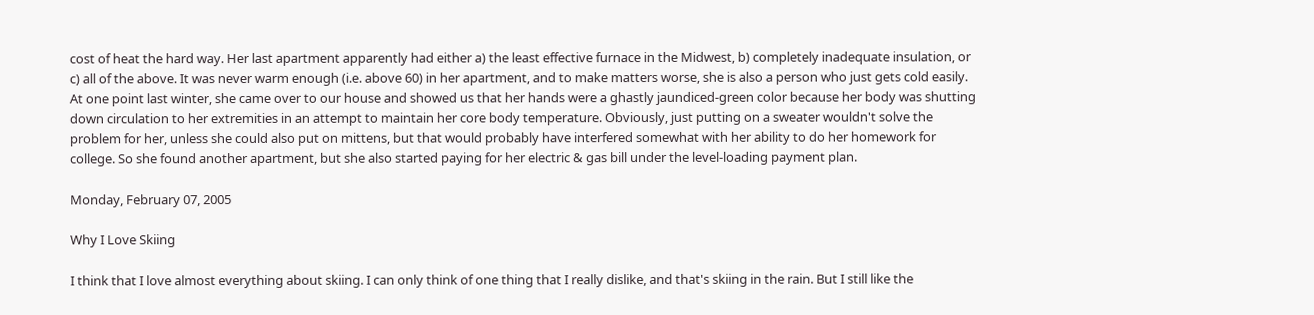cost of heat the hard way. Her last apartment apparently had either a) the least effective furnace in the Midwest, b) completely inadequate insulation, or c) all of the above. It was never warm enough (i.e. above 60) in her apartment, and to make matters worse, she is also a person who just gets cold easily. At one point last winter, she came over to our house and showed us that her hands were a ghastly jaundiced-green color because her body was shutting down circulation to her extremities in an attempt to maintain her core body temperature. Obviously, just putting on a sweater wouldn't solve the problem for her, unless she could also put on mittens, but that would probably have interfered somewhat with her ability to do her homework for college. So she found another apartment, but she also started paying for her electric & gas bill under the level-loading payment plan.

Monday, February 07, 2005

Why I Love Skiing

I think that I love almost everything about skiing. I can only think of one thing that I really dislike, and that's skiing in the rain. But I still like the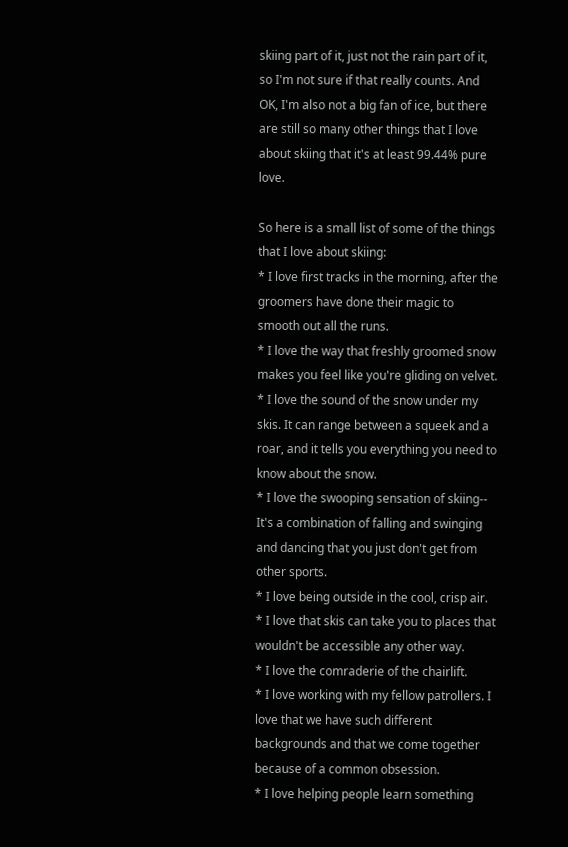skiing part of it, just not the rain part of it, so I'm not sure if that really counts. And OK, I'm also not a big fan of ice, but there are still so many other things that I love about skiing that it's at least 99.44% pure love.

So here is a small list of some of the things that I love about skiing:
* I love first tracks in the morning, after the groomers have done their magic to smooth out all the runs.
* I love the way that freshly groomed snow makes you feel like you're gliding on velvet.
* I love the sound of the snow under my skis. It can range between a squeek and a roar, and it tells you everything you need to know about the snow.
* I love the swooping sensation of skiing-- It's a combination of falling and swinging and dancing that you just don't get from other sports.
* I love being outside in the cool, crisp air.
* I love that skis can take you to places that wouldn't be accessible any other way.
* I love the comraderie of the chairlift.
* I love working with my fellow patrollers. I love that we have such different backgrounds and that we come together because of a common obsession.
* I love helping people learn something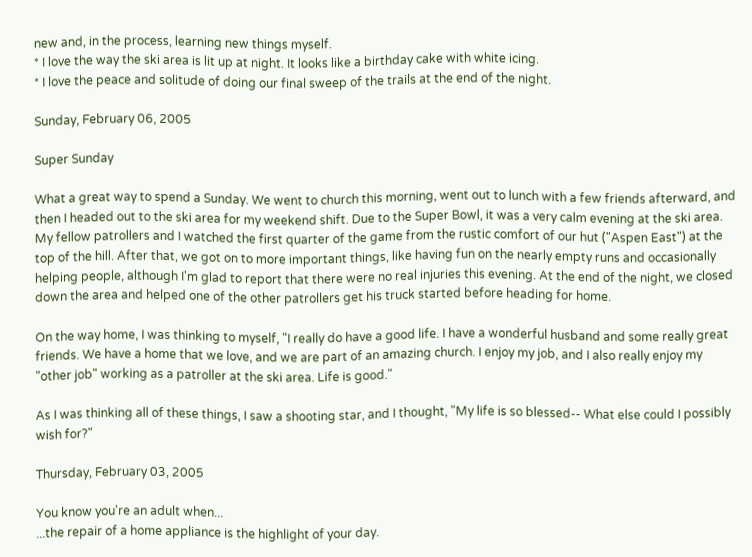new and, in the process, learning new things myself.
* I love the way the ski area is lit up at night. It looks like a birthday cake with white icing.
* I love the peace and solitude of doing our final sweep of the trails at the end of the night.

Sunday, February 06, 2005

Super Sunday

What a great way to spend a Sunday. We went to church this morning, went out to lunch with a few friends afterward, and then I headed out to the ski area for my weekend shift. Due to the Super Bowl, it was a very calm evening at the ski area. My fellow patrollers and I watched the first quarter of the game from the rustic comfort of our hut ("Aspen East") at the top of the hill. After that, we got on to more important things, like having fun on the nearly empty runs and occasionally helping people, although I'm glad to report that there were no real injuries this evening. At the end of the night, we closed down the area and helped one of the other patrollers get his truck started before heading for home.

On the way home, I was thinking to myself, "I really do have a good life. I have a wonderful husband and some really great friends. We have a home that we love, and we are part of an amazing church. I enjoy my job, and I also really enjoy my "other job" working as a patroller at the ski area. Life is good."

As I was thinking all of these things, I saw a shooting star, and I thought, "My life is so blessed-- What else could I possibly wish for?"

Thursday, February 03, 2005

You know you're an adult when...
...the repair of a home appliance is the highlight of your day.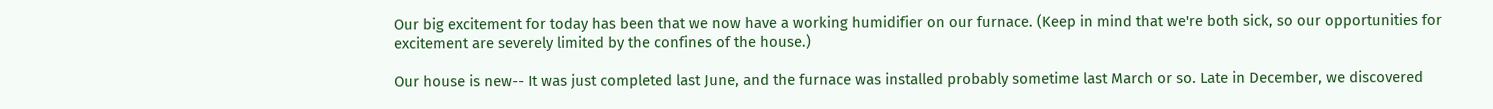Our big excitement for today has been that we now have a working humidifier on our furnace. (Keep in mind that we're both sick, so our opportunities for excitement are severely limited by the confines of the house.)

Our house is new-- It was just completed last June, and the furnace was installed probably sometime last March or so. Late in December, we discovered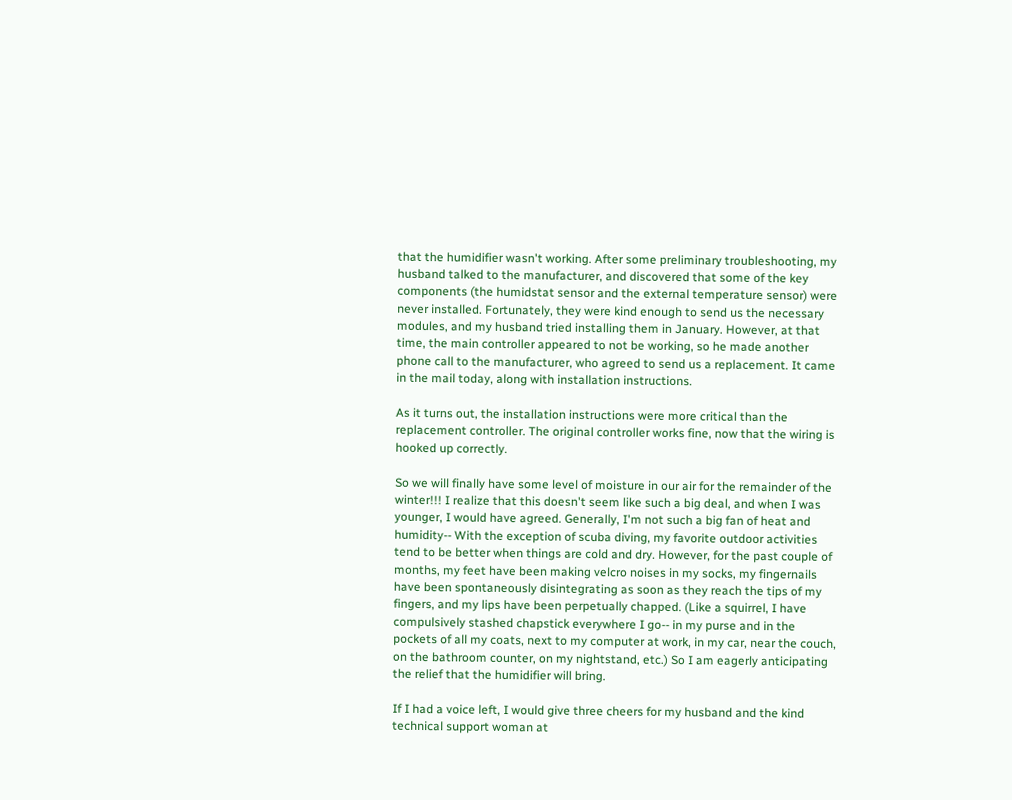that the humidifier wasn't working. After some preliminary troubleshooting, my husband talked to the manufacturer, and discovered that some of the key components (the humidstat sensor and the external temperature sensor) were never installed. Fortunately, they were kind enough to send us the necessary modules, and my husband tried installing them in January. However, at that time, the main controller appeared to not be working, so he made another phone call to the manufacturer, who agreed to send us a replacement. It came in the mail today, along with installation instructions.

As it turns out, the installation instructions were more critical than the replacement controller. The original controller works fine, now that the wiring is hooked up correctly.

So we will finally have some level of moisture in our air for the remainder of the winter!!! I realize that this doesn't seem like such a big deal, and when I was younger, I would have agreed. Generally, I'm not such a big fan of heat and humidity-- With the exception of scuba diving, my favorite outdoor activities tend to be better when things are cold and dry. However, for the past couple of months, my feet have been making velcro noises in my socks, my fingernails have been spontaneously disintegrating as soon as they reach the tips of my fingers, and my lips have been perpetually chapped. (Like a squirrel, I have compulsively stashed chapstick everywhere I go-- in my purse and in the pockets of all my coats, next to my computer at work, in my car, near the couch, on the bathroom counter, on my nightstand, etc.) So I am eagerly anticipating the relief that the humidifier will bring.

If I had a voice left, I would give three cheers for my husband and the kind technical support woman at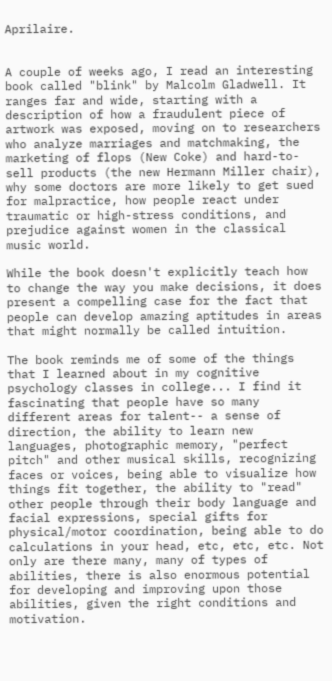Aprilaire.


A couple of weeks ago, I read an interesting book called "blink" by Malcolm Gladwell. It ranges far and wide, starting with a description of how a fraudulent piece of artwork was exposed, moving on to researchers who analyze marriages and matchmaking, the marketing of flops (New Coke) and hard-to-sell products (the new Hermann Miller chair), why some doctors are more likely to get sued for malpractice, how people react under traumatic or high-stress conditions, and prejudice against women in the classical music world.

While the book doesn't explicitly teach how to change the way you make decisions, it does present a compelling case for the fact that people can develop amazing aptitudes in areas that might normally be called intuition.

The book reminds me of some of the things that I learned about in my cognitive psychology classes in college... I find it fascinating that people have so many different areas for talent-- a sense of direction, the ability to learn new languages, photographic memory, "perfect pitch" and other musical skills, recognizing faces or voices, being able to visualize how things fit together, the ability to "read" other people through their body language and facial expressions, special gifts for physical/motor coordination, being able to do calculations in your head, etc, etc, etc. Not only are there many, many of types of abilities, there is also enormous potential for developing and improving upon those abilities, given the right conditions and motivation.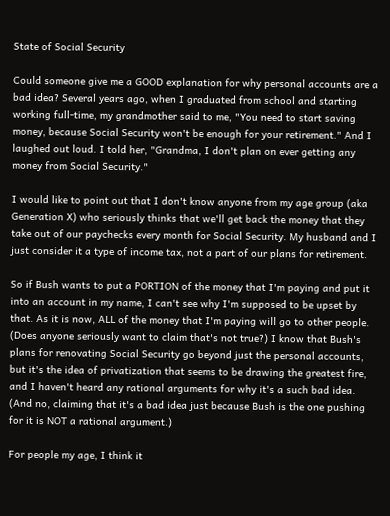State of Social Security

Could someone give me a GOOD explanation for why personal accounts are a bad idea? Several years ago, when I graduated from school and starting working full-time, my grandmother said to me, "You need to start saving money, because Social Security won't be enough for your retirement." And I laughed out loud. I told her, "Grandma, I don't plan on ever getting any money from Social Security."

I would like to point out that I don't know anyone from my age group (aka Generation X) who seriously thinks that we'll get back the money that they take out of our paychecks every month for Social Security. My husband and I just consider it a type of income tax, not a part of our plans for retirement.

So if Bush wants to put a PORTION of the money that I'm paying and put it into an account in my name, I can't see why I'm supposed to be upset by that. As it is now, ALL of the money that I'm paying will go to other people. (Does anyone seriously want to claim that's not true?) I know that Bush's plans for renovating Social Security go beyond just the personal accounts, but it's the idea of privatization that seems to be drawing the greatest fire, and I haven't heard any rational arguments for why it's a such bad idea. (And no, claiming that it's a bad idea just because Bush is the one pushing for it is NOT a rational argument.)

For people my age, I think it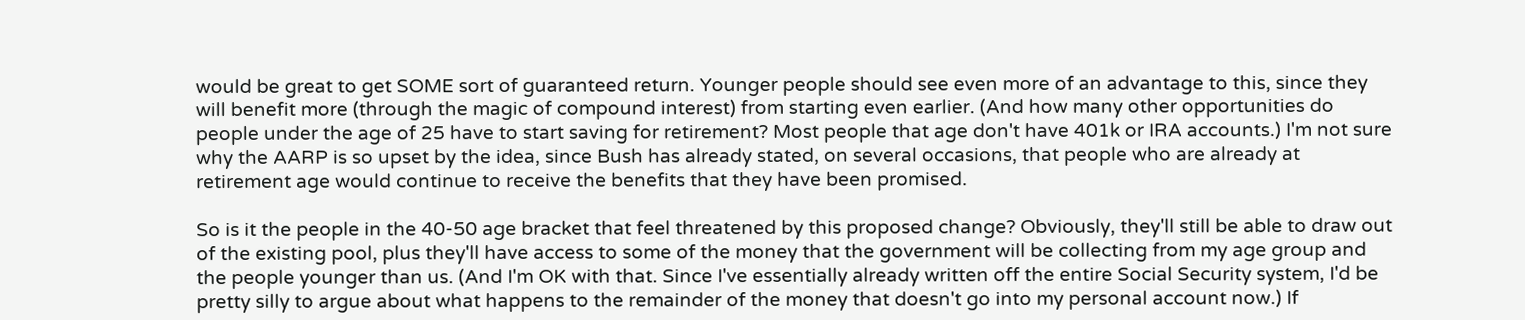would be great to get SOME sort of guaranteed return. Younger people should see even more of an advantage to this, since they will benefit more (through the magic of compound interest) from starting even earlier. (And how many other opportunities do people under the age of 25 have to start saving for retirement? Most people that age don't have 401k or IRA accounts.) I'm not sure why the AARP is so upset by the idea, since Bush has already stated, on several occasions, that people who are already at retirement age would continue to receive the benefits that they have been promised.

So is it the people in the 40-50 age bracket that feel threatened by this proposed change? Obviously, they'll still be able to draw out of the existing pool, plus they'll have access to some of the money that the government will be collecting from my age group and the people younger than us. (And I'm OK with that. Since I've essentially already written off the entire Social Security system, I'd be pretty silly to argue about what happens to the remainder of the money that doesn't go into my personal account now.) If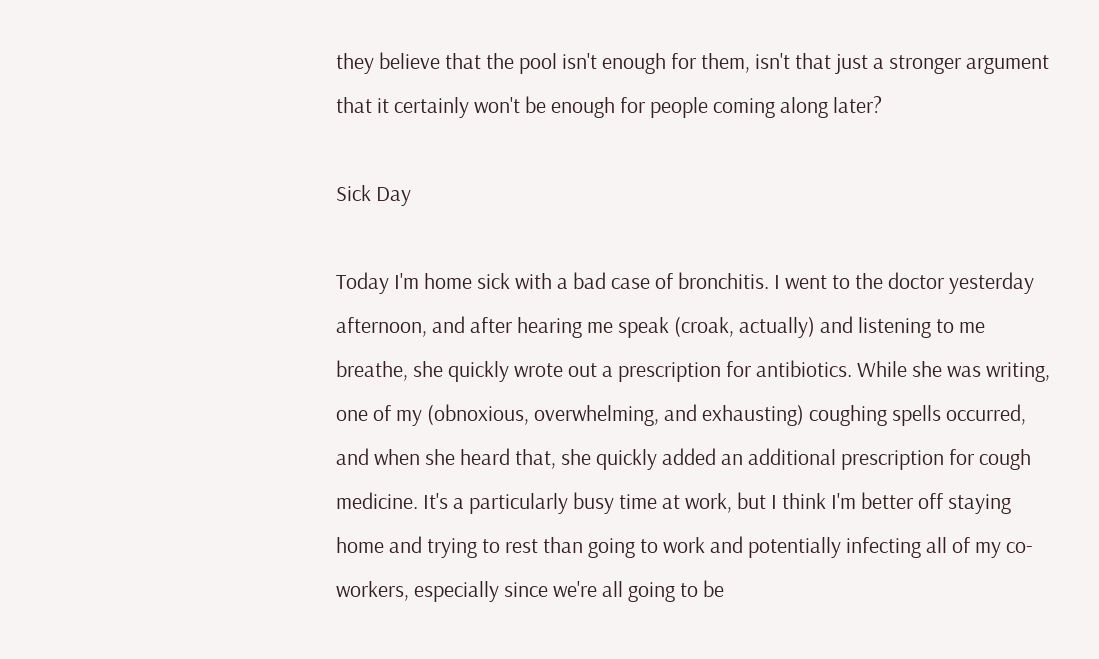they believe that the pool isn't enough for them, isn't that just a stronger argument that it certainly won't be enough for people coming along later?

Sick Day

Today I'm home sick with a bad case of bronchitis. I went to the doctor yesterday afternoon, and after hearing me speak (croak, actually) and listening to me breathe, she quickly wrote out a prescription for antibiotics. While she was writing, one of my (obnoxious, overwhelming, and exhausting) coughing spells occurred, and when she heard that, she quickly added an additional prescription for cough medicine. It's a particularly busy time at work, but I think I'm better off staying home and trying to rest than going to work and potentially infecting all of my co-workers, especially since we're all going to be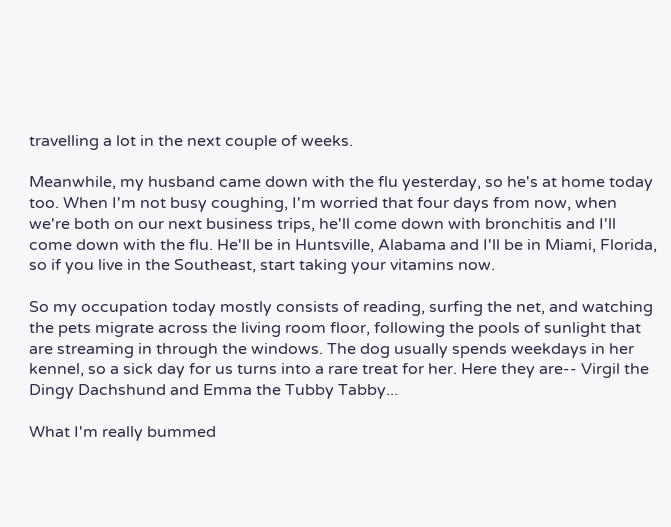travelling a lot in the next couple of weeks.

Meanwhile, my husband came down with the flu yesterday, so he's at home today too. When I'm not busy coughing, I'm worried that four days from now, when we're both on our next business trips, he'll come down with bronchitis and I'll come down with the flu. He'll be in Huntsville, Alabama and I'll be in Miami, Florida, so if you live in the Southeast, start taking your vitamins now.

So my occupation today mostly consists of reading, surfing the net, and watching the pets migrate across the living room floor, following the pools of sunlight that are streaming in through the windows. The dog usually spends weekdays in her kennel, so a sick day for us turns into a rare treat for her. Here they are-- Virgil the Dingy Dachshund and Emma the Tubby Tabby...

What I'm really bummed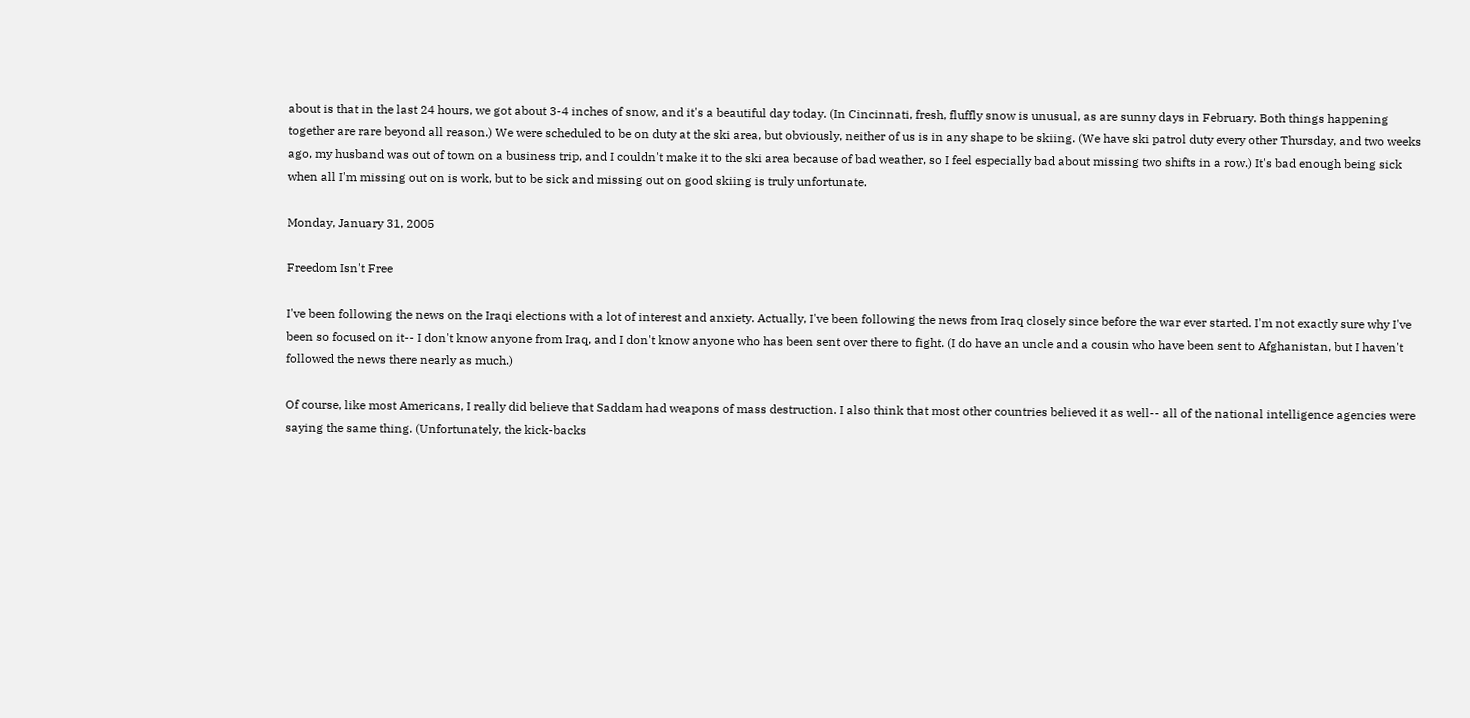about is that in the last 24 hours, we got about 3-4 inches of snow, and it's a beautiful day today. (In Cincinnati, fresh, fluffly snow is unusual, as are sunny days in February. Both things happening together are rare beyond all reason.) We were scheduled to be on duty at the ski area, but obviously, neither of us is in any shape to be skiing. (We have ski patrol duty every other Thursday, and two weeks ago, my husband was out of town on a business trip, and I couldn't make it to the ski area because of bad weather, so I feel especially bad about missing two shifts in a row.) It's bad enough being sick when all I'm missing out on is work, but to be sick and missing out on good skiing is truly unfortunate.

Monday, January 31, 2005

Freedom Isn't Free

I've been following the news on the Iraqi elections with a lot of interest and anxiety. Actually, I've been following the news from Iraq closely since before the war ever started. I'm not exactly sure why I've been so focused on it-- I don't know anyone from Iraq, and I don't know anyone who has been sent over there to fight. (I do have an uncle and a cousin who have been sent to Afghanistan, but I haven't followed the news there nearly as much.)

Of course, like most Americans, I really did believe that Saddam had weapons of mass destruction. I also think that most other countries believed it as well-- all of the national intelligence agencies were saying the same thing. (Unfortunately, the kick-backs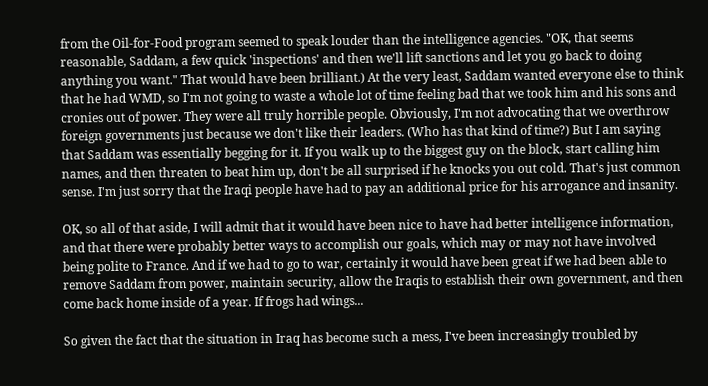from the Oil-for-Food program seemed to speak louder than the intelligence agencies. "OK, that seems reasonable, Saddam, a few quick 'inspections' and then we'll lift sanctions and let you go back to doing anything you want." That would have been brilliant.) At the very least, Saddam wanted everyone else to think that he had WMD, so I'm not going to waste a whole lot of time feeling bad that we took him and his sons and cronies out of power. They were all truly horrible people. Obviously, I'm not advocating that we overthrow foreign governments just because we don't like their leaders. (Who has that kind of time?) But I am saying that Saddam was essentially begging for it. If you walk up to the biggest guy on the block, start calling him names, and then threaten to beat him up, don't be all surprised if he knocks you out cold. That's just common sense. I'm just sorry that the Iraqi people have had to pay an additional price for his arrogance and insanity.

OK, so all of that aside, I will admit that it would have been nice to have had better intelligence information, and that there were probably better ways to accomplish our goals, which may or may not have involved being polite to France. And if we had to go to war, certainly it would have been great if we had been able to remove Saddam from power, maintain security, allow the Iraqis to establish their own government, and then come back home inside of a year. If frogs had wings...

So given the fact that the situation in Iraq has become such a mess, I've been increasingly troubled by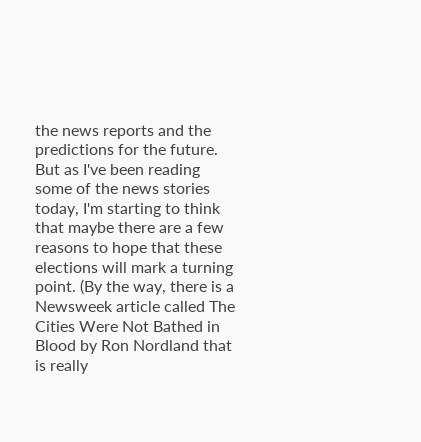the news reports and the predictions for the future. But as I've been reading some of the news stories today, I'm starting to think that maybe there are a few reasons to hope that these elections will mark a turning point. (By the way, there is a Newsweek article called The Cities Were Not Bathed in Blood by Ron Nordland that is really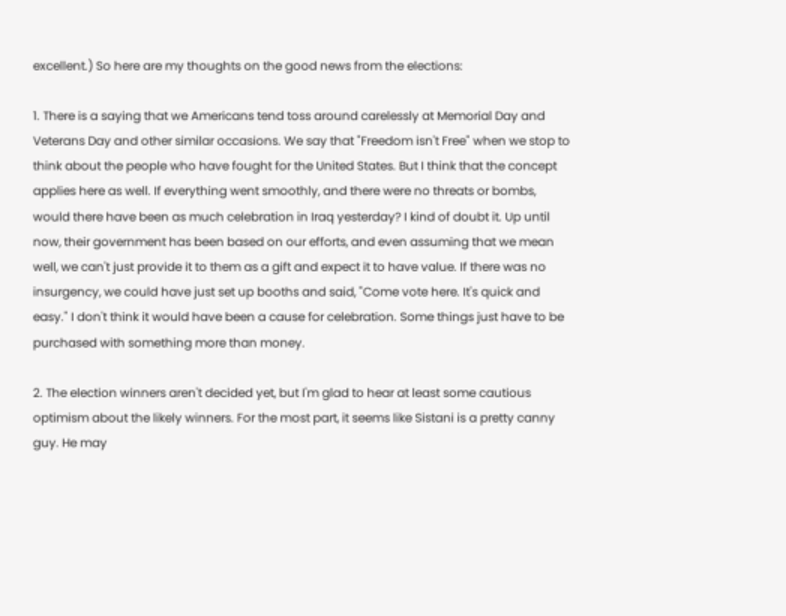excellent.) So here are my thoughts on the good news from the elections:

1. There is a saying that we Americans tend toss around carelessly at Memorial Day and Veterans Day and other similar occasions. We say that "Freedom isn't Free" when we stop to think about the people who have fought for the United States. But I think that the concept applies here as well. If everything went smoothly, and there were no threats or bombs, would there have been as much celebration in Iraq yesterday? I kind of doubt it. Up until now, their government has been based on our efforts, and even assuming that we mean well, we can't just provide it to them as a gift and expect it to have value. If there was no insurgency, we could have just set up booths and said, "Come vote here. It's quick and easy." I don't think it would have been a cause for celebration. Some things just have to be purchased with something more than money.

2. The election winners aren't decided yet, but I'm glad to hear at least some cautious optimism about the likely winners. For the most part, it seems like Sistani is a pretty canny guy. He may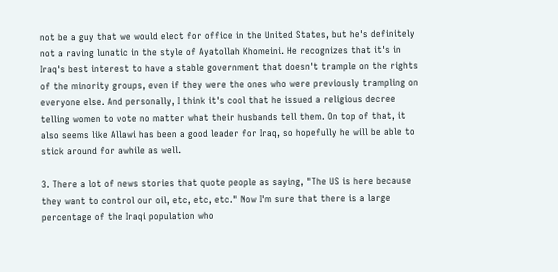not be a guy that we would elect for office in the United States, but he's definitely not a raving lunatic in the style of Ayatollah Khomeini. He recognizes that it's in Iraq's best interest to have a stable government that doesn't trample on the rights of the minority groups, even if they were the ones who were previously trampling on everyone else. And personally, I think it's cool that he issued a religious decree telling women to vote no matter what their husbands tell them. On top of that, it also seems like Allawi has been a good leader for Iraq, so hopefully he will be able to stick around for awhile as well.

3. There a lot of news stories that quote people as saying, "The US is here because they want to control our oil, etc, etc, etc." Now I'm sure that there is a large percentage of the Iraqi population who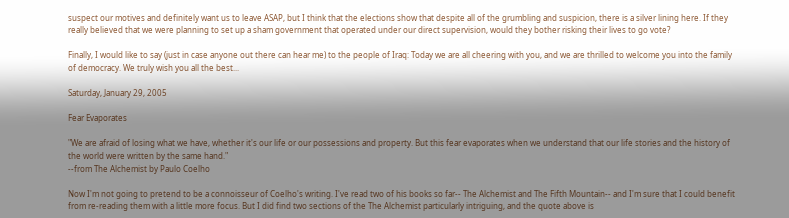suspect our motives and definitely want us to leave ASAP, but I think that the elections show that despite all of the grumbling and suspicion, there is a silver lining here. If they really believed that we were planning to set up a sham government that operated under our direct supervision, would they bother risking their lives to go vote?

Finally, I would like to say (just in case anyone out there can hear me) to the people of Iraq: Today we are all cheering with you, and we are thrilled to welcome you into the family of democracy. We truly wish you all the best...

Saturday, January 29, 2005

Fear Evaporates

"We are afraid of losing what we have, whether it's our life or our possessions and property. But this fear evaporates when we understand that our life stories and the history of the world were written by the same hand."
--from The Alchemist by Paulo Coelho

Now I'm not going to pretend to be a connoisseur of Coelho's writing. I've read two of his books so far-- The Alchemist and The Fifth Mountain-- and I'm sure that I could benefit from re-reading them with a little more focus. But I did find two sections of the The Alchemist particularly intriguing, and the quote above is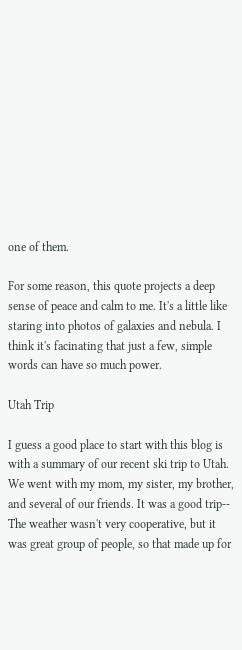one of them.

For some reason, this quote projects a deep sense of peace and calm to me. It's a little like staring into photos of galaxies and nebula. I think it's facinating that just a few, simple words can have so much power.

Utah Trip

I guess a good place to start with this blog is with a summary of our recent ski trip to Utah. We went with my mom, my sister, my brother, and several of our friends. It was a good trip-- The weather wasn't very cooperative, but it was great group of people, so that made up for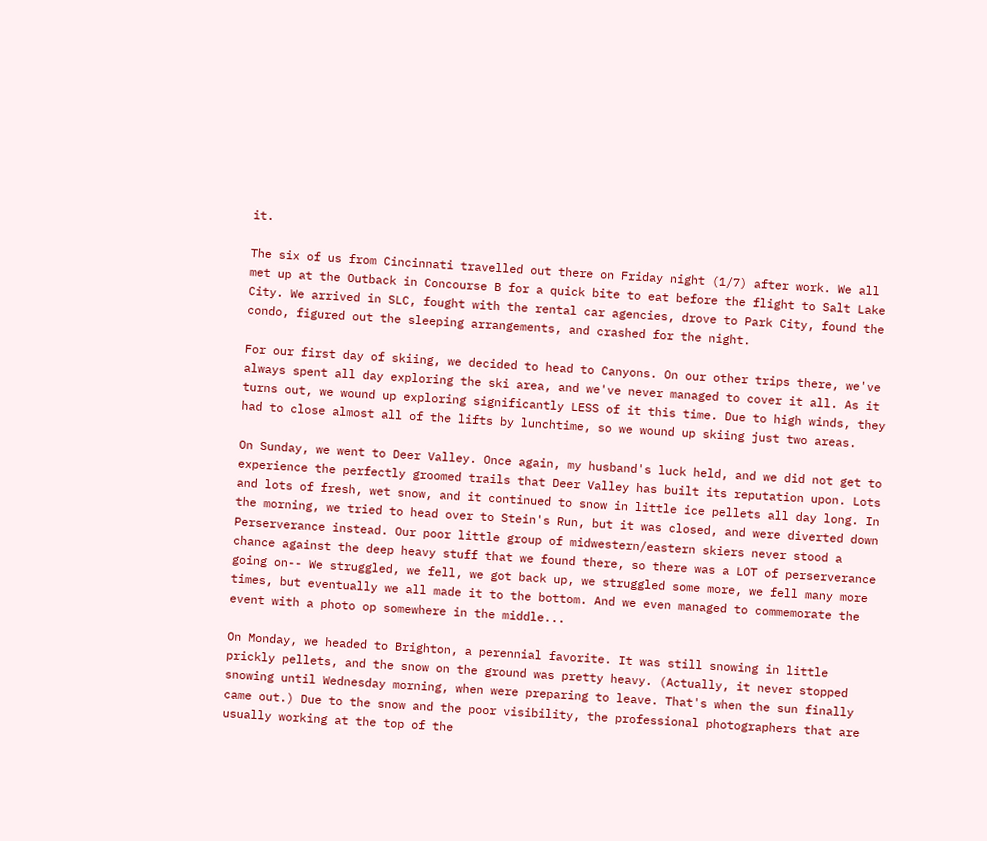it.

The six of us from Cincinnati travelled out there on Friday night (1/7) after work. We all met up at the Outback in Concourse B for a quick bite to eat before the flight to Salt Lake City. We arrived in SLC, fought with the rental car agencies, drove to Park City, found the condo, figured out the sleeping arrangements, and crashed for the night.

For our first day of skiing, we decided to head to Canyons. On our other trips there, we've always spent all day exploring the ski area, and we've never managed to cover it all. As it turns out, we wound up exploring significantly LESS of it this time. Due to high winds, they had to close almost all of the lifts by lunchtime, so we wound up skiing just two areas.

On Sunday, we went to Deer Valley. Once again, my husband's luck held, and we did not get to experience the perfectly groomed trails that Deer Valley has built its reputation upon. Lots and lots of fresh, wet snow, and it continued to snow in little ice pellets all day long. In the morning, we tried to head over to Stein's Run, but it was closed, and were diverted down Perserverance instead. Our poor little group of midwestern/eastern skiers never stood a chance against the deep heavy stuff that we found there, so there was a LOT of perserverance going on-- We struggled, we fell, we got back up, we struggled some more, we fell many more times, but eventually we all made it to the bottom. And we even managed to commemorate the event with a photo op somewhere in the middle...

On Monday, we headed to Brighton, a perennial favorite. It was still snowing in little prickly pellets, and the snow on the ground was pretty heavy. (Actually, it never stopped snowing until Wednesday morning, when were preparing to leave. That's when the sun finally came out.) Due to the snow and the poor visibility, the professional photographers that are usually working at the top of the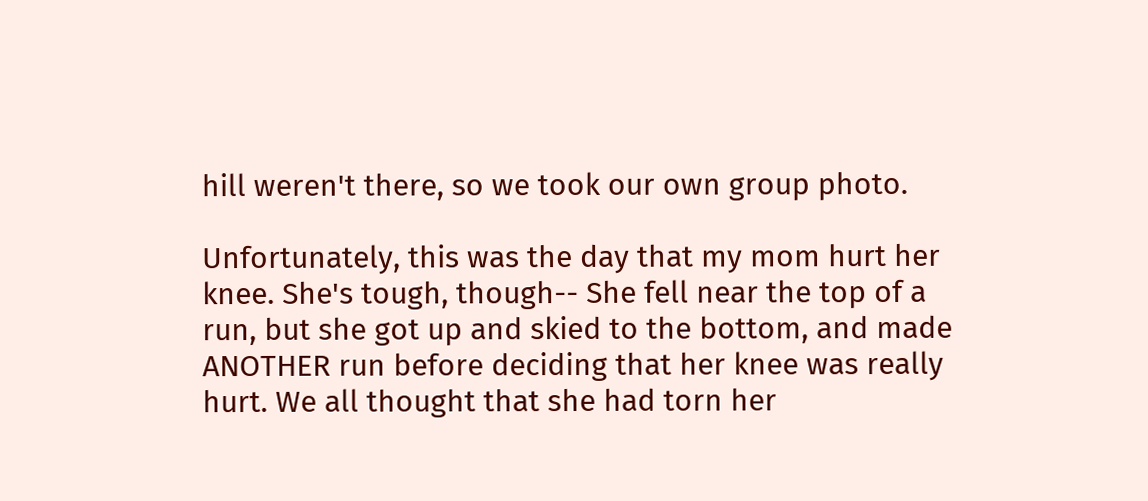hill weren't there, so we took our own group photo.

Unfortunately, this was the day that my mom hurt her knee. She's tough, though-- She fell near the top of a run, but she got up and skied to the bottom, and made ANOTHER run before deciding that her knee was really hurt. We all thought that she had torn her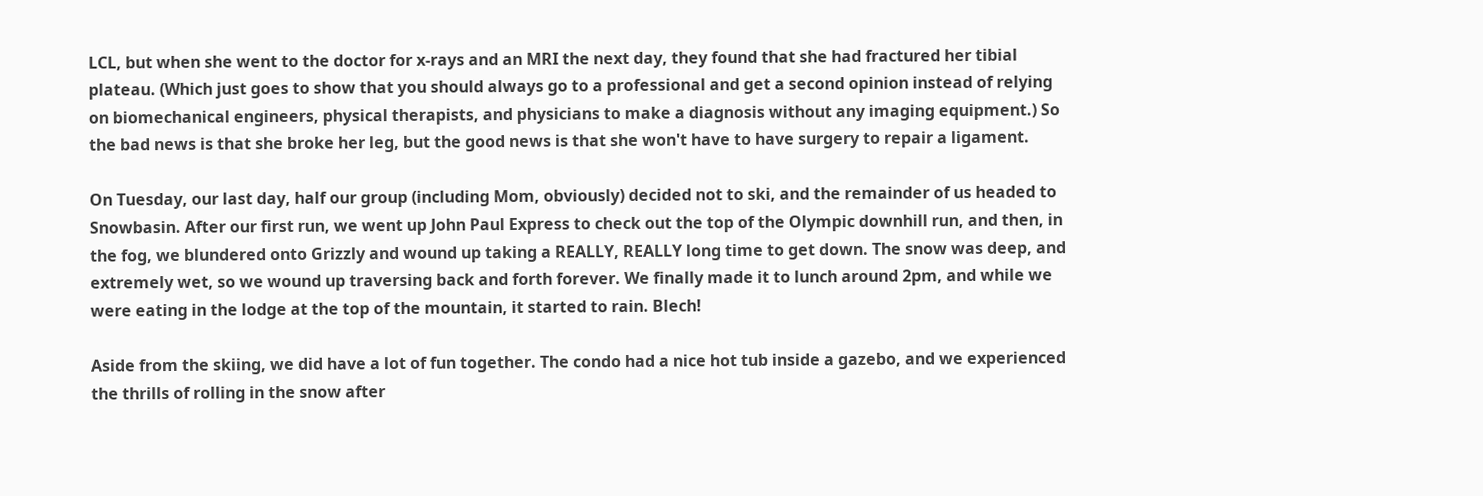LCL, but when she went to the doctor for x-rays and an MRI the next day, they found that she had fractured her tibial plateau. (Which just goes to show that you should always go to a professional and get a second opinion instead of relying on biomechanical engineers, physical therapists, and physicians to make a diagnosis without any imaging equipment.) So the bad news is that she broke her leg, but the good news is that she won't have to have surgery to repair a ligament.

On Tuesday, our last day, half our group (including Mom, obviously) decided not to ski, and the remainder of us headed to Snowbasin. After our first run, we went up John Paul Express to check out the top of the Olympic downhill run, and then, in the fog, we blundered onto Grizzly and wound up taking a REALLY, REALLY long time to get down. The snow was deep, and extremely wet, so we wound up traversing back and forth forever. We finally made it to lunch around 2pm, and while we were eating in the lodge at the top of the mountain, it started to rain. Blech!

Aside from the skiing, we did have a lot of fun together. The condo had a nice hot tub inside a gazebo, and we experienced the thrills of rolling in the snow after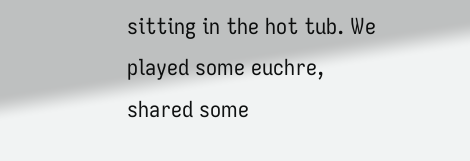sitting in the hot tub. We played some euchre, shared some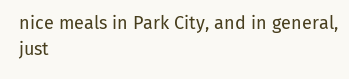nice meals in Park City, and in general, just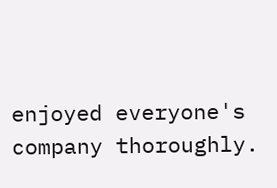enjoyed everyone's company thoroughly.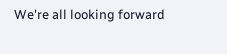We're all looking forward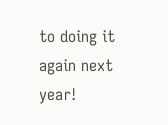to doing it again next year!